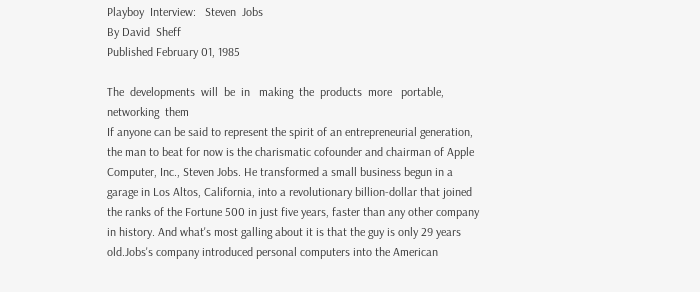Playboy  Interview:   Steven  Jobs
By David  Sheff
Published February 01, 1985

The  developments  will  be  in   making  the  products  more   portable,  networking  them
If anyone can be said to represent the spirit of an entrepreneurial generation, the man to beat for now is the charismatic cofounder and chairman of Apple Computer, Inc., Steven Jobs. He transformed a small business begun in a garage in Los Altos, California, into a revolutionary billion-dollar that joined the ranks of the Fortune 500 in just five years, faster than any other company in history. And what's most galling about it is that the guy is only 29 years old.Jobs's company introduced personal computers into the American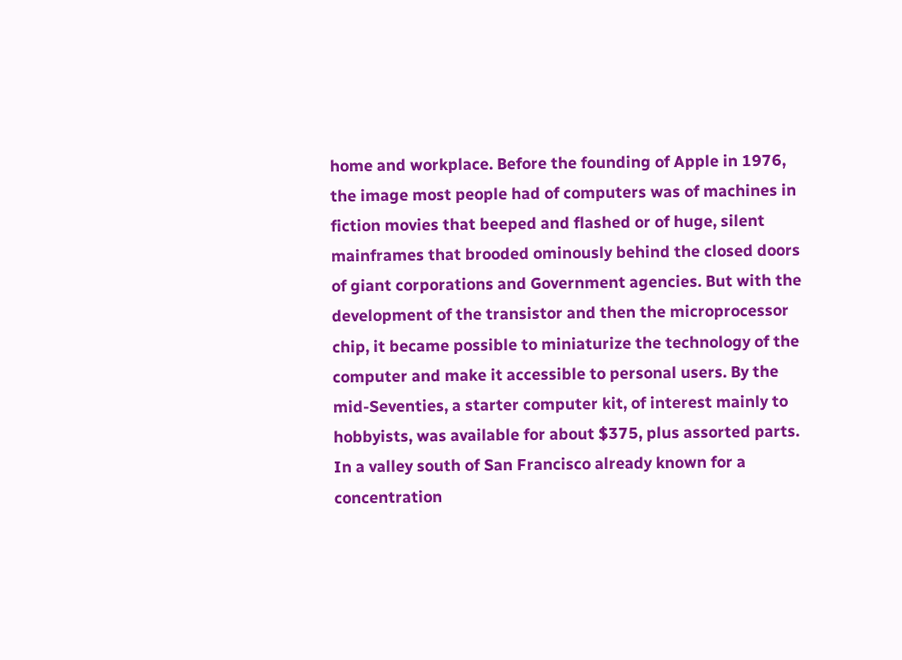home and workplace. Before the founding of Apple in 1976, the image most people had of computers was of machines in fiction movies that beeped and flashed or of huge, silent mainframes that brooded ominously behind the closed doors of giant corporations and Government agencies. But with the development of the transistor and then the microprocessor chip, it became possible to miniaturize the technology of the computer and make it accessible to personal users. By the mid-Seventies, a starter computer kit, of interest mainly to hobbyists, was available for about $375, plus assorted parts. In a valley south of San Francisco already known for a concentration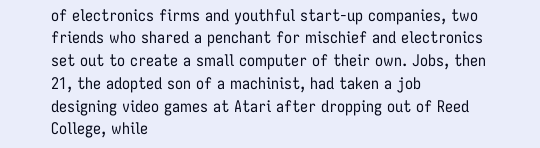of electronics firms and youthful start-up companies, two friends who shared a penchant for mischief and electronics set out to create a small computer of their own. Jobs, then 21, the adopted son of a machinist, had taken a job designing video games at Atari after dropping out of Reed College, while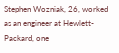Stephen Wozniak, 26, worked as an engineer at Hewlett-Packard, one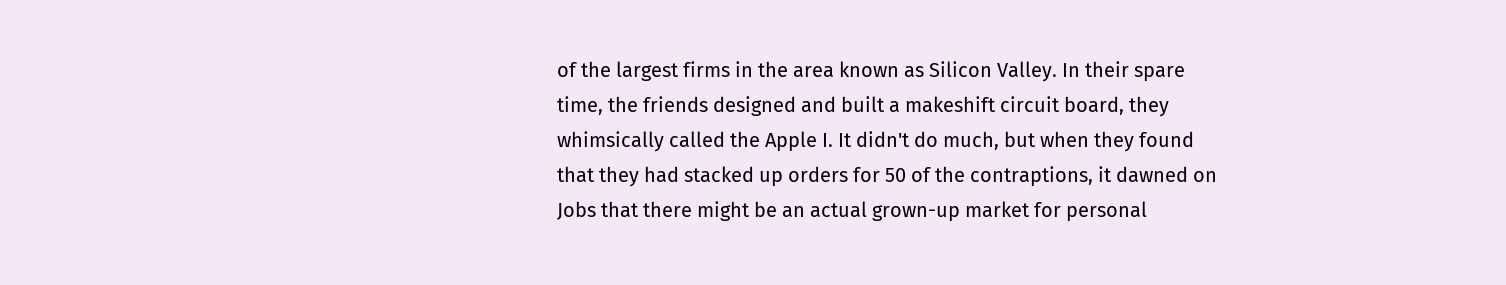of the largest firms in the area known as Silicon Valley. In their spare time, the friends designed and built a makeshift circuit board, they whimsically called the Apple I. It didn't do much, but when they found that they had stacked up orders for 50 of the contraptions, it dawned on Jobs that there might be an actual grown-up market for personal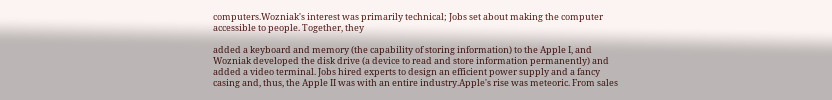computers.Wozniak's interest was primarily technical; Jobs set about making the computer accessible to people. Together, they

added a keyboard and memory (the capability of storing information) to the Apple I, and Wozniak developed the disk drive (a device to read and store information permanently) and added a video terminal. Jobs hired experts to design an efficient power supply and a fancy casing and, thus, the Apple II was with an entire industry.Apple's rise was meteoric. From sales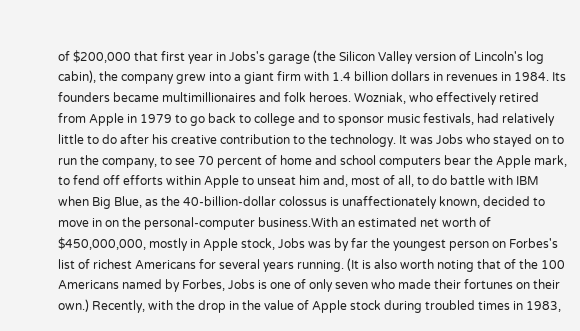of $200,000 that first year in Jobs's garage (the Silicon Valley version of Lincoln's log cabin), the company grew into a giant firm with 1.4 billion dollars in revenues in 1984. Its founders became multimillionaires and folk heroes. Wozniak, who effectively retired from Apple in 1979 to go back to college and to sponsor music festivals, had relatively little to do after his creative contribution to the technology. It was Jobs who stayed on to run the company, to see 70 percent of home and school computers bear the Apple mark, to fend off efforts within Apple to unseat him and, most of all, to do battle with IBM when Big Blue, as the 40-billion-dollar colossus is unaffectionately known, decided to move in on the personal-computer business.With an estimated net worth of $450,000,000, mostly in Apple stock, Jobs was by far the youngest person on Forbes's list of richest Americans for several years running. (It is also worth noting that of the 100 Americans named by Forbes, Jobs is one of only seven who made their fortunes on their own.) Recently, with the drop in the value of Apple stock during troubled times in 1983,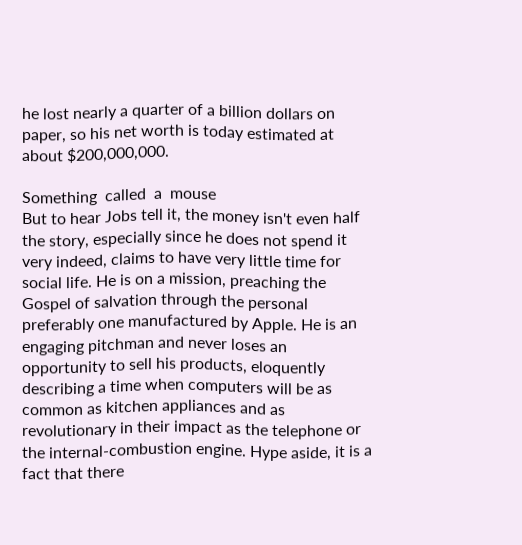he lost nearly a quarter of a billion dollars on paper, so his net worth is today estimated at about $200,000,000.

Something  called  a  mouse
But to hear Jobs tell it, the money isn't even half the story, especially since he does not spend it very indeed, claims to have very little time for social life. He is on a mission, preaching the Gospel of salvation through the personal preferably one manufactured by Apple. He is an engaging pitchman and never loses an opportunity to sell his products, eloquently describing a time when computers will be as common as kitchen appliances and as revolutionary in their impact as the telephone or the internal-combustion engine. Hype aside, it is a fact that there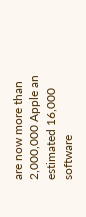are now more than 2,000,000 Apple an estimated 16,000 software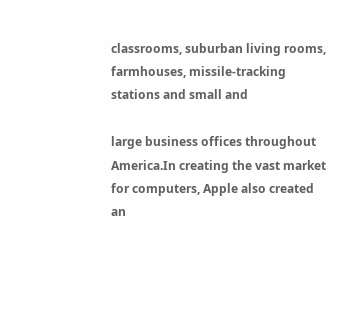classrooms, suburban living rooms, farmhouses, missile-tracking stations and small and

large business offices throughout America.In creating the vast market for computers, Apple also created an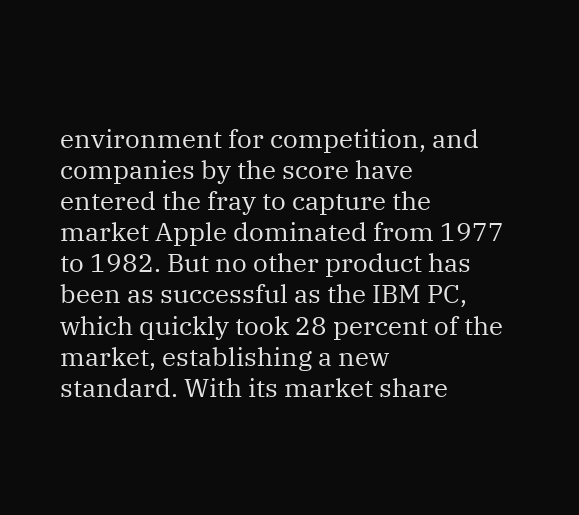environment for competition, and companies by the score have entered the fray to capture the market Apple dominated from 1977 to 1982. But no other product has been as successful as the IBM PC, which quickly took 28 percent of the market, establishing a new standard. With its market share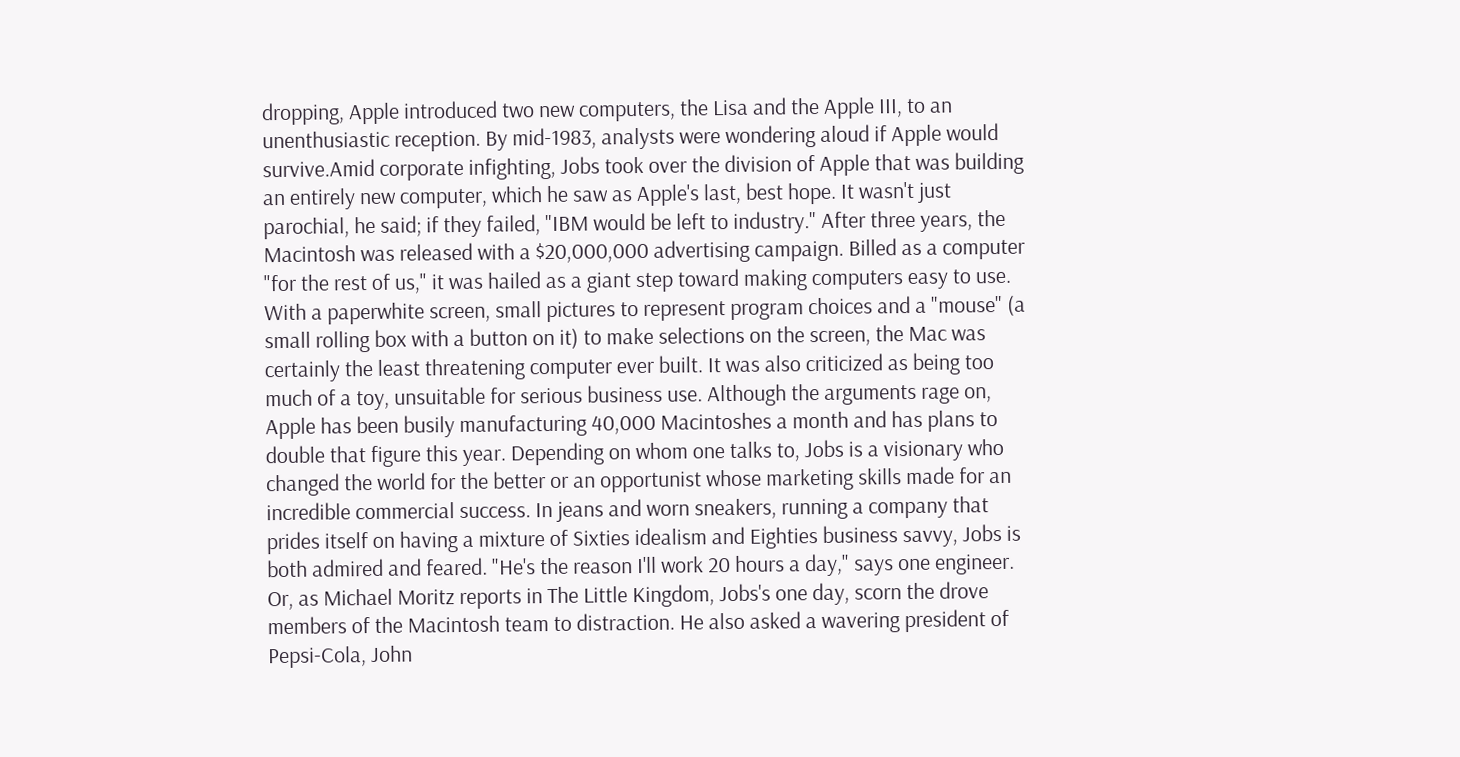dropping, Apple introduced two new computers, the Lisa and the Apple III, to an unenthusiastic reception. By mid-1983, analysts were wondering aloud if Apple would survive.Amid corporate infighting, Jobs took over the division of Apple that was building an entirely new computer, which he saw as Apple's last, best hope. It wasn't just parochial, he said; if they failed, "IBM would be left to industry." After three years, the Macintosh was released with a $20,000,000 advertising campaign. Billed as a computer "for the rest of us," it was hailed as a giant step toward making computers easy to use. With a paperwhite screen, small pictures to represent program choices and a "mouse" (a small rolling box with a button on it) to make selections on the screen, the Mac was certainly the least threatening computer ever built. It was also criticized as being too much of a toy, unsuitable for serious business use. Although the arguments rage on, Apple has been busily manufacturing 40,000 Macintoshes a month and has plans to double that figure this year. Depending on whom one talks to, Jobs is a visionary who changed the world for the better or an opportunist whose marketing skills made for an incredible commercial success. In jeans and worn sneakers, running a company that prides itself on having a mixture of Sixties idealism and Eighties business savvy, Jobs is both admired and feared. "He's the reason I'll work 20 hours a day," says one engineer. Or, as Michael Moritz reports in The Little Kingdom, Jobs's one day, scorn the drove members of the Macintosh team to distraction. He also asked a wavering president of Pepsi-Cola, John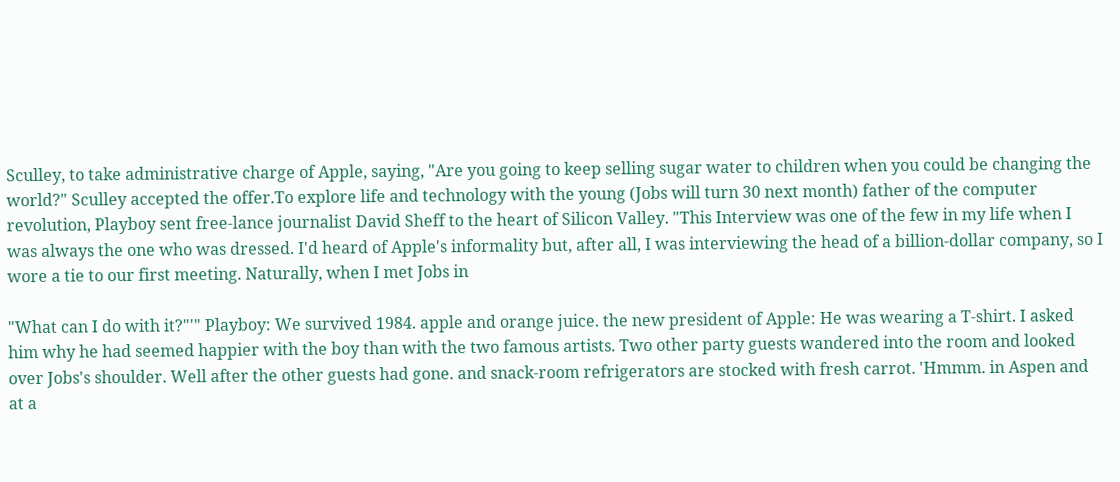Sculley, to take administrative charge of Apple, saying, "Are you going to keep selling sugar water to children when you could be changing the world?" Sculley accepted the offer.To explore life and technology with the young (Jobs will turn 30 next month) father of the computer revolution, Playboy sent free-lance journalist David Sheff to the heart of Silicon Valley. "This Interview was one of the few in my life when I was always the one who was dressed. I'd heard of Apple's informality but, after all, I was interviewing the head of a billion-dollar company, so I wore a tie to our first meeting. Naturally, when I met Jobs in

"What can I do with it?"'" Playboy: We survived 1984. apple and orange juice. the new president of Apple: He was wearing a T-shirt. I asked him why he had seemed happier with the boy than with the two famous artists. Two other party guests wandered into the room and looked over Jobs's shoulder. Well after the other guests had gone. and snack-room refrigerators are stocked with fresh carrot. 'Hmmm. in Aspen and at a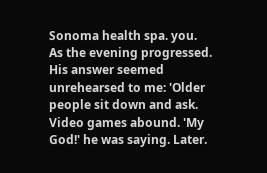Sonoma health spa. you. As the evening progressed. His answer seemed unrehearsed to me: 'Older people sit down and ask. Video games abound. 'My God!' he was saying. Later.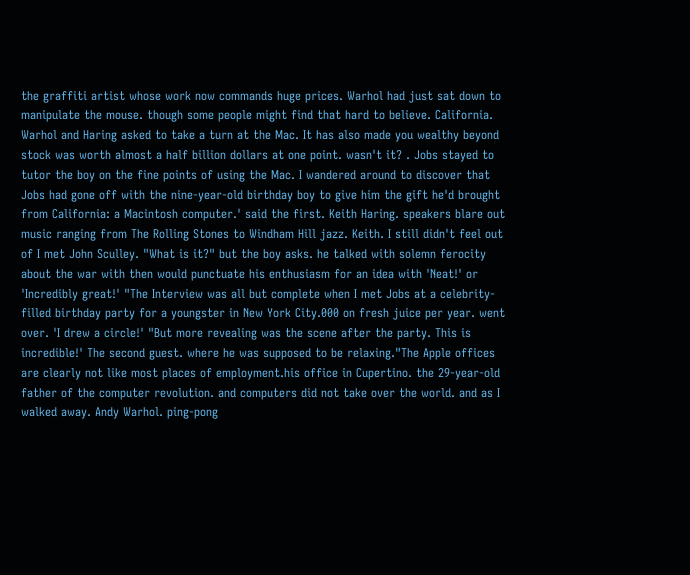the graffiti artist whose work now commands huge prices. Warhol had just sat down to manipulate the mouse. though some people might find that hard to believe. California. Warhol and Haring asked to take a turn at the Mac. It has also made you wealthy beyond stock was worth almost a half billion dollars at one point. wasn't it? . Jobs stayed to tutor the boy on the fine points of using the Mac. I wandered around to discover that Jobs had gone off with the nine-year-old birthday boy to give him the gift he'd brought from California: a Macintosh computer.' said the first. Keith Haring. speakers blare out music ranging from The Rolling Stones to Windham Hill jazz. Keith. I still didn't feel out of I met John Sculley. "What is it?" but the boy asks. he talked with solemn ferocity about the war with then would punctuate his enthusiasm for an idea with 'Neat!' or 'Incredibly great!' "The Interview was all but complete when I met Jobs at a celebrity-filled birthday party for a youngster in New York City.000 on fresh juice per year. went over. 'I drew a circle!' "But more revealing was the scene after the party. This is incredible!' The second guest. where he was supposed to be relaxing."The Apple offices are clearly not like most places of employment.his office in Cupertino. the 29-year-old father of the computer revolution. and computers did not take over the world. and as I walked away. Andy Warhol. ping-pong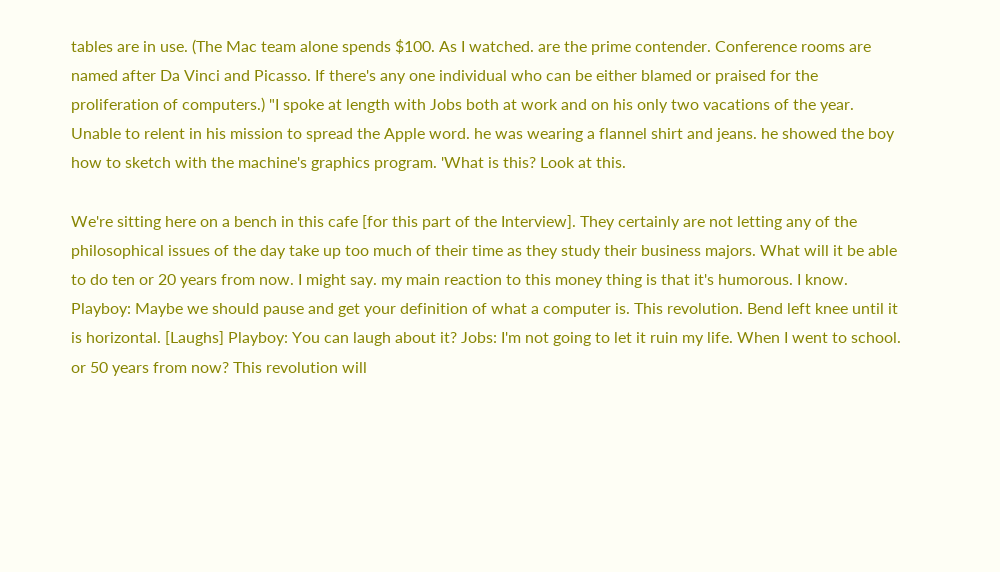tables are in use. (The Mac team alone spends $100. As I watched. are the prime contender. Conference rooms are named after Da Vinci and Picasso. If there's any one individual who can be either blamed or praised for the proliferation of computers.) "I spoke at length with Jobs both at work and on his only two vacations of the year. Unable to relent in his mission to spread the Apple word. he was wearing a flannel shirt and jeans. he showed the boy how to sketch with the machine's graphics program. 'What is this? Look at this.

We're sitting here on a bench in this cafe [for this part of the Interview]. They certainly are not letting any of the philosophical issues of the day take up too much of their time as they study their business majors. What will it be able to do ten or 20 years from now. I might say. my main reaction to this money thing is that it's humorous. I know. Playboy: Maybe we should pause and get your definition of what a computer is. This revolution. Bend left knee until it is horizontal. [Laughs] Playboy: You can laugh about it? Jobs: I'm not going to let it ruin my life. When I went to school. or 50 years from now? This revolution will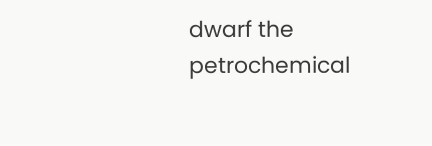dwarf the petrochemical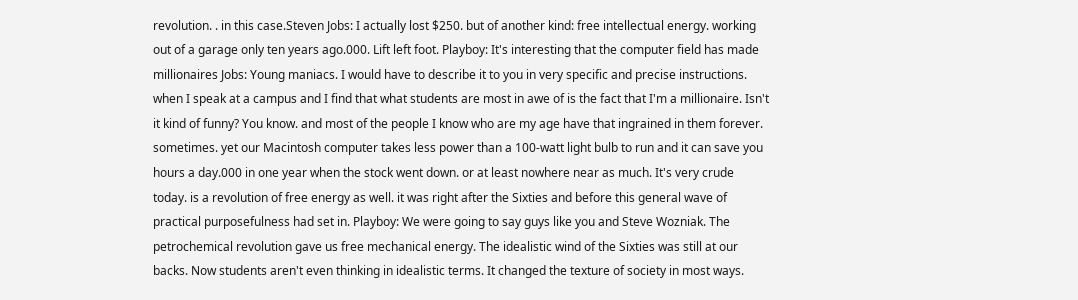revolution. . in this case.Steven Jobs: I actually lost $250. but of another kind: free intellectual energy. working out of a garage only ten years ago.000. Lift left foot. Playboy: It's interesting that the computer field has made millionaires Jobs: Young maniacs. I would have to describe it to you in very specific and precise instructions. when I speak at a campus and I find that what students are most in awe of is the fact that I'm a millionaire. Isn't it kind of funny? You know. and most of the people I know who are my age have that ingrained in them forever. sometimes. yet our Macintosh computer takes less power than a 100-watt light bulb to run and it can save you hours a day.000 in one year when the stock went down. or at least nowhere near as much. It's very crude today. is a revolution of free energy as well. it was right after the Sixties and before this general wave of practical purposefulness had set in. Playboy: We were going to say guys like you and Steve Wozniak. The petrochemical revolution gave us free mechanical energy. The idealistic wind of the Sixties was still at our backs. Now students aren't even thinking in idealistic terms. It changed the texture of society in most ways.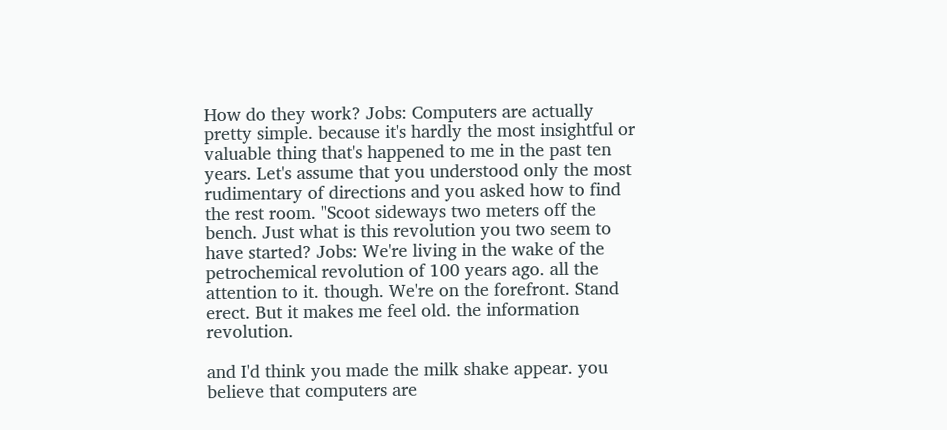How do they work? Jobs: Computers are actually pretty simple. because it's hardly the most insightful or valuable thing that's happened to me in the past ten years. Let's assume that you understood only the most rudimentary of directions and you asked how to find the rest room. "Scoot sideways two meters off the bench. Just what is this revolution you two seem to have started? Jobs: We're living in the wake of the petrochemical revolution of 100 years ago. all the attention to it. though. We're on the forefront. Stand erect. But it makes me feel old. the information revolution.

and I'd think you made the milk shake appear. you believe that computers are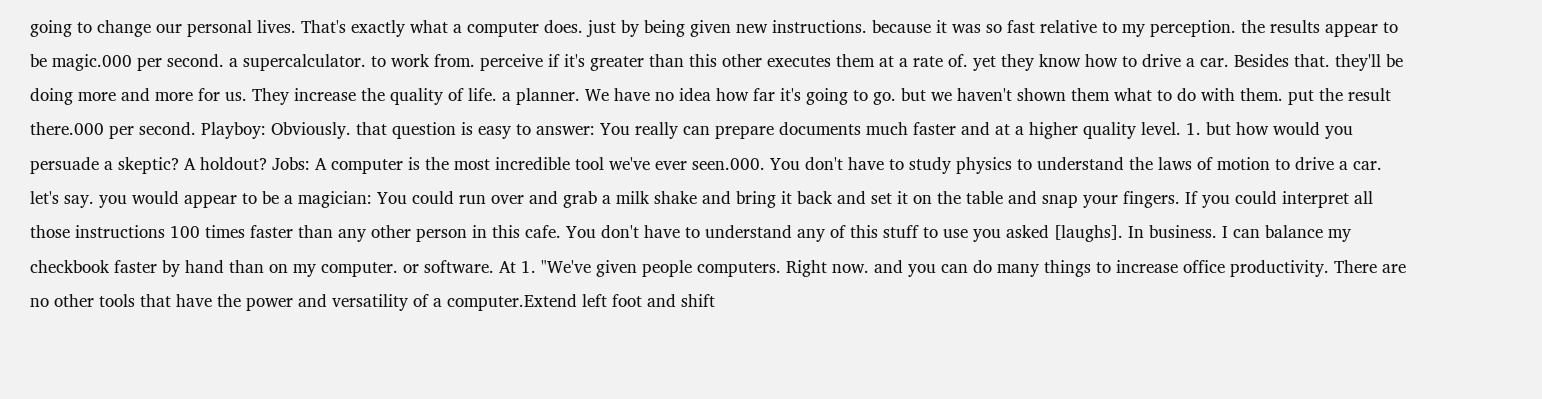going to change our personal lives. That's exactly what a computer does. just by being given new instructions. because it was so fast relative to my perception. the results appear to be magic.000 per second. a supercalculator. to work from. perceive if it's greater than this other executes them at a rate of. yet they know how to drive a car. Besides that. they'll be doing more and more for us. They increase the quality of life. a planner. We have no idea how far it's going to go. but we haven't shown them what to do with them. put the result there.000 per second. Playboy: Obviously. that question is easy to answer: You really can prepare documents much faster and at a higher quality level. 1. but how would you persuade a skeptic? A holdout? Jobs: A computer is the most incredible tool we've ever seen.000. You don't have to study physics to understand the laws of motion to drive a car. let's say. you would appear to be a magician: You could run over and grab a milk shake and bring it back and set it on the table and snap your fingers. If you could interpret all those instructions 100 times faster than any other person in this cafe. You don't have to understand any of this stuff to use you asked [laughs]. In business. I can balance my checkbook faster by hand than on my computer. or software. At 1. "We've given people computers. Right now. and you can do many things to increase office productivity. There are no other tools that have the power and versatility of a computer.Extend left foot and shift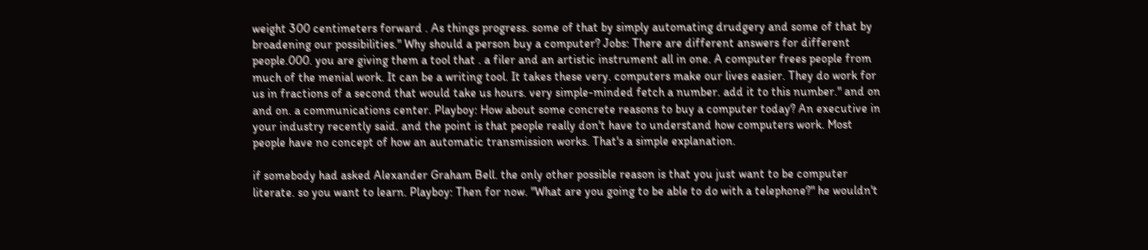weight 300 centimeters forward . As things progress. some of that by simply automating drudgery and some of that by broadening our possibilities." Why should a person buy a computer? Jobs: There are different answers for different people.000. you are giving them a tool that . a filer and an artistic instrument all in one. A computer frees people from much of the menial work. It can be a writing tool. It takes these very. computers make our lives easier. They do work for us in fractions of a second that would take us hours. very simple-minded fetch a number. add it to this number." and on and on. a communications center. Playboy: How about some concrete reasons to buy a computer today? An executive in your industry recently said. and the point is that people really don't have to understand how computers work. Most people have no concept of how an automatic transmission works. That's a simple explanation.

if somebody had asked Alexander Graham Bell. the only other possible reason is that you just want to be computer literate. so you want to learn. Playboy: Then for now. "What are you going to be able to do with a telephone?" he wouldn't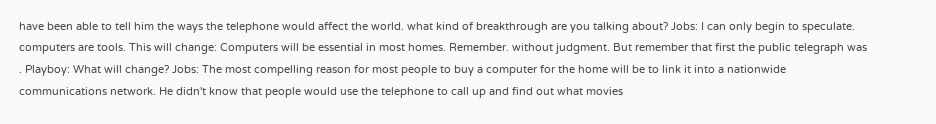have been able to tell him the ways the telephone would affect the world. what kind of breakthrough are you talking about? Jobs: I can only begin to speculate. computers are tools. This will change: Computers will be essential in most homes. Remember. without judgment. But remember that first the public telegraph was . Playboy: What will change? Jobs: The most compelling reason for most people to buy a computer for the home will be to link it into a nationwide communications network. He didn't know that people would use the telephone to call up and find out what movies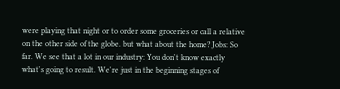were playing that night or to order some groceries or call a relative on the other side of the globe. but what about the home? Jobs: So far. We see that a lot in our industry: You don't know exactly what's going to result. We're just in the beginning stages of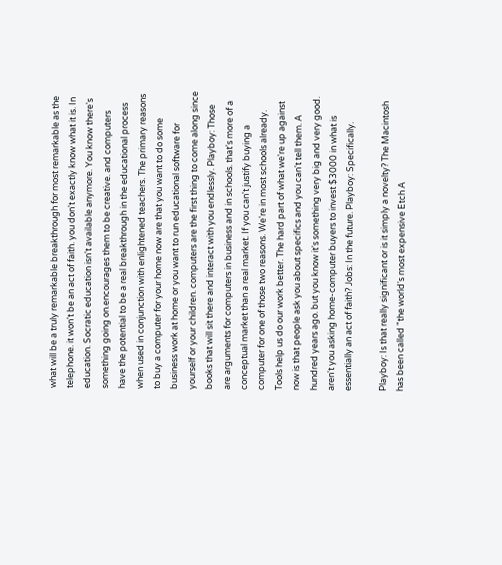what will be a truly remarkable breakthrough for most remarkable as the telephone. it won't be an act of faith. you don't exactly know what it is. In education. Socratic education isn't available anymore. You know there's something going on.encourages them to be creative. and computers have the potential to be a real breakthrough in the educational process when used in conjunction with enlightened teachers. The primary reasons to buy a computer for your home now are that you want to do some business work at home or you want to run educational software for yourself or your children. computers are the first thing to come along since books that will sit there and interact with you endlessly. Playboy: Those are arguments for computers in business and in schools. that's more of a conceptual market than a real market. If you can't justify buying a computer for one of those two reasons. We're in most schools already. Tools help us do our work better. The hard part of what we're up against now is that people ask you about specifics and you can't tell them. A hundred years ago. but you know it's something very big and very good. aren't you asking home-computer buyers to invest $3000 in what is essentially an act of faith? Jobs: In the future. Playboy: Specifically.

Playboy: Is that really significant or is it simply a novelty? The Macintosh has been called "the world's most expensive Etch A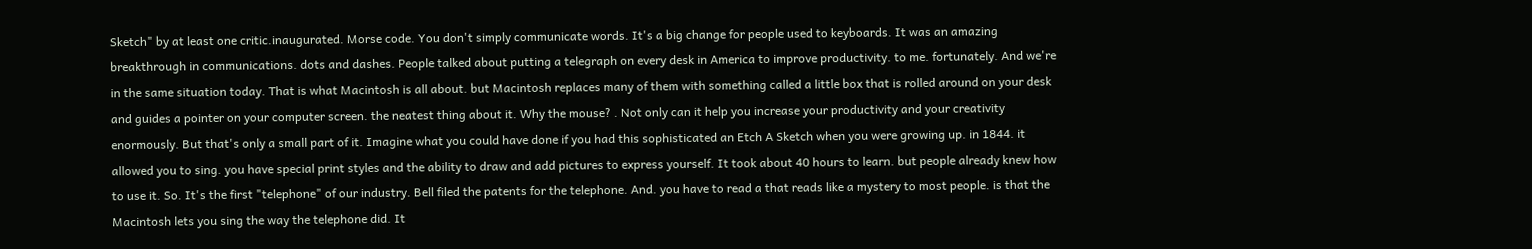Sketch" by at least one critic.inaugurated. Morse code. You don't simply communicate words. It's a big change for people used to keyboards. It was an amazing breakthrough in communications. dots and dashes. People talked about putting a telegraph on every desk in America to improve productivity. to me. fortunately. And we're in the same situation today. That is what Macintosh is all about. but Macintosh replaces many of them with something called a little box that is rolled around on your desk and guides a pointer on your computer screen. the neatest thing about it. Why the mouse? . Not only can it help you increase your productivity and your creativity enormously. But that's only a small part of it. Imagine what you could have done if you had this sophisticated an Etch A Sketch when you were growing up. in 1844. it allowed you to sing. you have special print styles and the ability to draw and add pictures to express yourself. It took about 40 hours to learn. but people already knew how to use it. So. It's the first "telephone" of our industry. Bell filed the patents for the telephone. And. you have to read a that reads like a mystery to most people. is that the Macintosh lets you sing the way the telephone did. It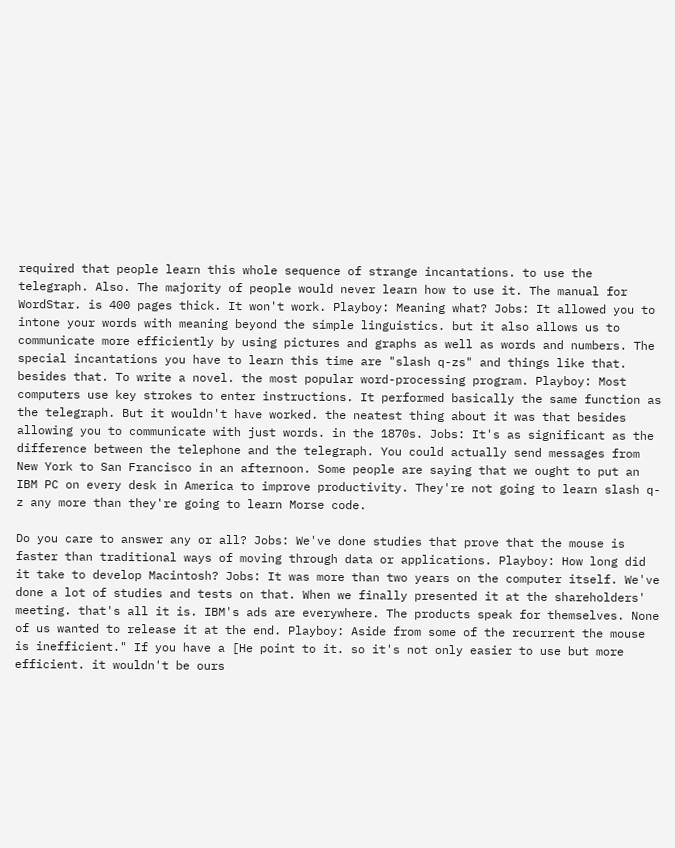required that people learn this whole sequence of strange incantations. to use the telegraph. Also. The majority of people would never learn how to use it. The manual for WordStar. is 400 pages thick. It won't work. Playboy: Meaning what? Jobs: It allowed you to intone your words with meaning beyond the simple linguistics. but it also allows us to communicate more efficiently by using pictures and graphs as well as words and numbers. The special incantations you have to learn this time are "slash q-zs" and things like that. besides that. To write a novel. the most popular word-processing program. Playboy: Most computers use key strokes to enter instructions. It performed basically the same function as the telegraph. But it wouldn't have worked. the neatest thing about it was that besides allowing you to communicate with just words. in the 1870s. Jobs: It's as significant as the difference between the telephone and the telegraph. You could actually send messages from New York to San Francisco in an afternoon. Some people are saying that we ought to put an IBM PC on every desk in America to improve productivity. They're not going to learn slash q-z any more than they're going to learn Morse code.

Do you care to answer any or all? Jobs: We've done studies that prove that the mouse is faster than traditional ways of moving through data or applications. Playboy: How long did it take to develop Macintosh? Jobs: It was more than two years on the computer itself. We've done a lot of studies and tests on that. When we finally presented it at the shareholders' meeting. that's all it is. IBM's ads are everywhere. The products speak for themselves. None of us wanted to release it at the end. Playboy: Aside from some of the recurrent the mouse is inefficient." If you have a [He point to it. so it's not only easier to use but more efficient. it wouldn't be ours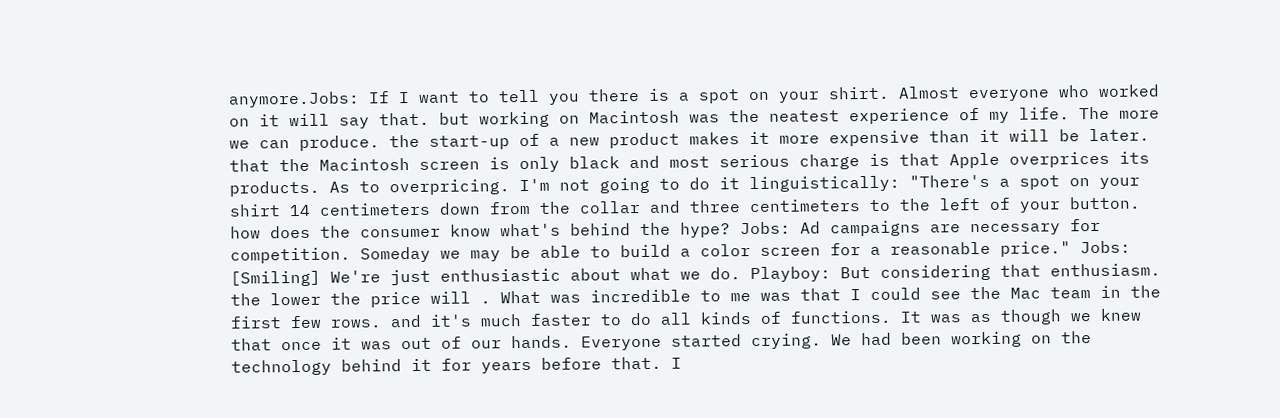anymore.Jobs: If I want to tell you there is a spot on your shirt. Almost everyone who worked on it will say that. but working on Macintosh was the neatest experience of my life. The more we can produce. the start-up of a new product makes it more expensive than it will be later. that the Macintosh screen is only black and most serious charge is that Apple overprices its products. As to overpricing. I'm not going to do it linguistically: "There's a spot on your shirt 14 centimeters down from the collar and three centimeters to the left of your button. how does the consumer know what's behind the hype? Jobs: Ad campaigns are necessary for competition. Someday we may be able to build a color screen for a reasonable price." Jobs: [Smiling] We're just enthusiastic about what we do. Playboy: But considering that enthusiasm. the lower the price will . What was incredible to me was that I could see the Mac team in the first few rows. and it's much faster to do all kinds of functions. It was as though we knew that once it was out of our hands. Everyone started crying. We had been working on the technology behind it for years before that. I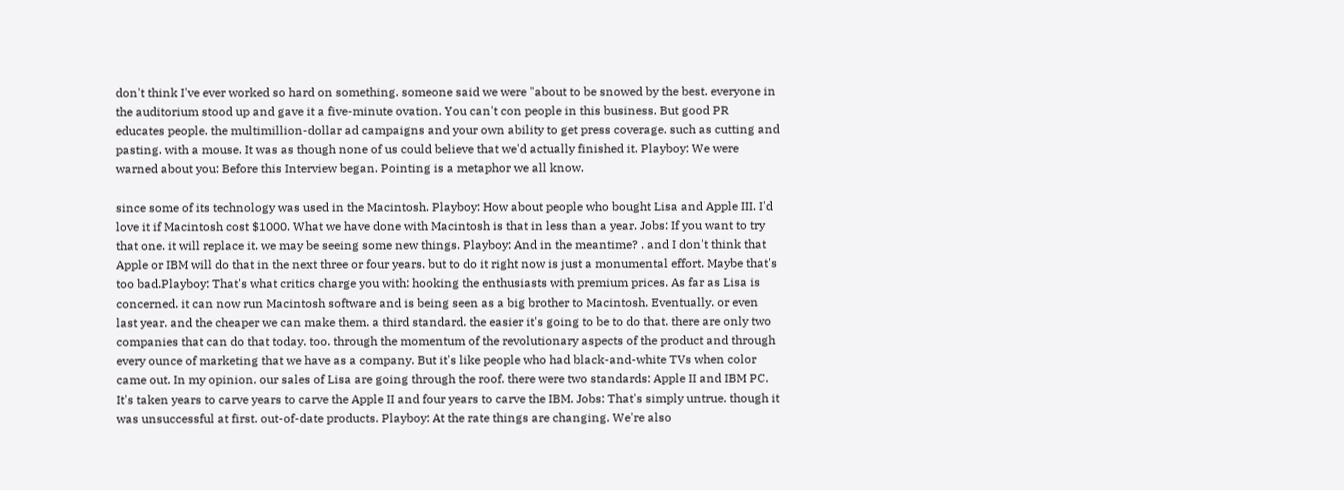don't think I've ever worked so hard on something. someone said we were "about to be snowed by the best. everyone in the auditorium stood up and gave it a five-minute ovation. You can't con people in this business. But good PR educates people. the multimillion-dollar ad campaigns and your own ability to get press coverage. such as cutting and pasting. with a mouse. It was as though none of us could believe that we'd actually finished it. Playboy: We were warned about you: Before this Interview began. Pointing is a metaphor we all know.

since some of its technology was used in the Macintosh. Playboy: How about people who bought Lisa and Apple III. I'd love it if Macintosh cost $1000. What we have done with Macintosh is that in less than a year. Jobs: If you want to try that one. it will replace it. we may be seeing some new things. Playboy: And in the meantime? . and I don't think that Apple or IBM will do that in the next three or four years. but to do it right now is just a monumental effort. Maybe that's too bad.Playboy: That's what critics charge you with: hooking the enthusiasts with premium prices. As far as Lisa is concerned. it can now run Macintosh software and is being seen as a big brother to Macintosh. Eventually. or even last year. and the cheaper we can make them. a third standard. the easier it's going to be to do that. there are only two companies that can do that today. too. through the momentum of the revolutionary aspects of the product and through every ounce of marketing that we have as a company. But it's like people who had black-and-white TVs when color came out. In my opinion. our sales of Lisa are going through the roof. there were two standards: Apple II and IBM PC. It's taken years to carve years to carve the Apple II and four years to carve the IBM. Jobs: That's simply untrue. though it was unsuccessful at first. out-of-date products. Playboy: At the rate things are changing. We're also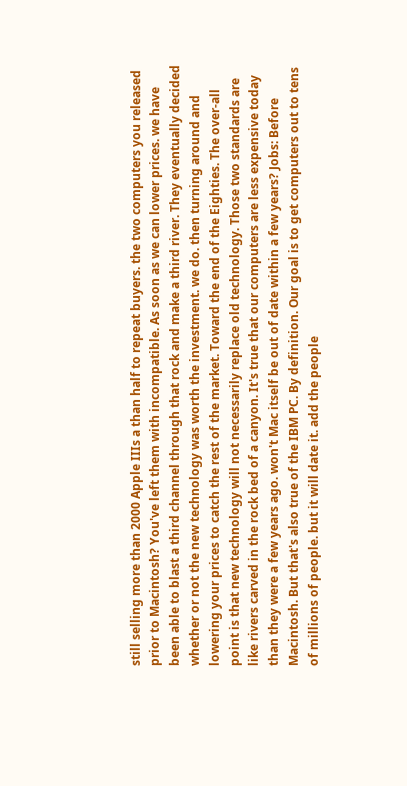still selling more than 2000 Apple IIIs a than half to repeat buyers. the two computers you released prior to Macintosh? You've left them with incompatible. As soon as we can lower prices. we have been able to blast a third channel through that rock and make a third river. They eventually decided whether or not the new technology was worth the investment. we do. then turning around and lowering your prices to catch the rest of the market. Toward the end of the Eighties. The over-all point is that new technology will not necessarily replace old technology. Those two standards are like rivers carved in the rock bed of a canyon. It's true that our computers are less expensive today than they were a few years ago. won't Mac itself be out of date within a few years? Jobs: Before Macintosh. But that's also true of the IBM PC. By definition. Our goal is to get computers out to tens of millions of people. but it will date it. add the people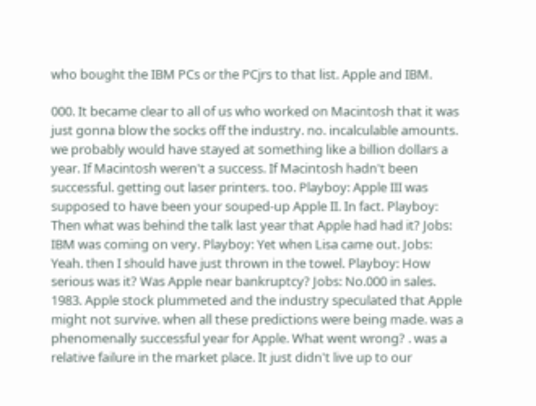who bought the IBM PCs or the PCjrs to that list. Apple and IBM.

000. It became clear to all of us who worked on Macintosh that it was just gonna blow the socks off the industry. no. incalculable amounts. we probably would have stayed at something like a billion dollars a year. If Macintosh weren't a success. If Macintosh hadn't been successful. getting out laser printers. too. Playboy: Apple III was supposed to have been your souped-up Apple II. In fact. Playboy: Then what was behind the talk last year that Apple had had it? Jobs: IBM was coming on very. Playboy: Yet when Lisa came out. Jobs: Yeah. then I should have just thrown in the towel. Playboy: How serious was it? Was Apple near bankruptcy? Jobs: No.000 in sales. 1983. Apple stock plummeted and the industry speculated that Apple might not survive. when all these predictions were being made. was a phenomenally successful year for Apple. What went wrong? . was a relative failure in the market place. It just didn't live up to our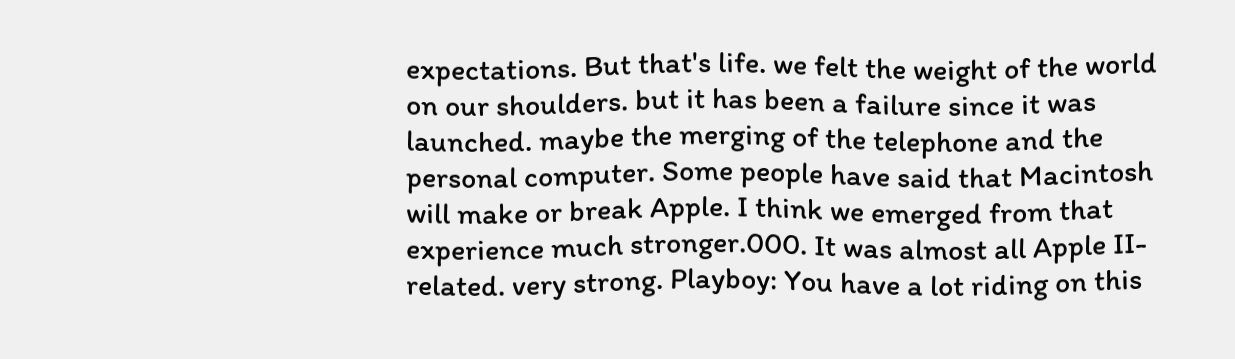expectations. But that's life. we felt the weight of the world on our shoulders. but it has been a failure since it was launched. maybe the merging of the telephone and the personal computer. Some people have said that Macintosh will make or break Apple. I think we emerged from that experience much stronger.000. It was almost all Apple II-related. very strong. Playboy: You have a lot riding on this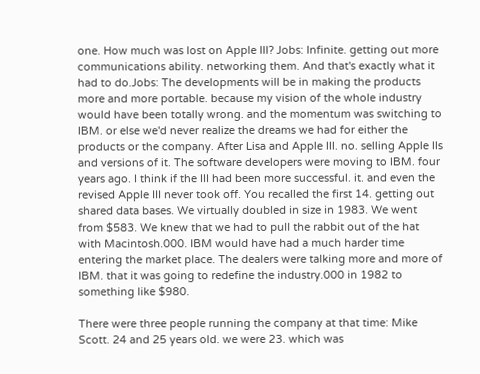one. How much was lost on Apple III? Jobs: Infinite. getting out more communications ability. networking them. And that's exactly what it had to do.Jobs: The developments will be in making the products more and more portable. because my vision of the whole industry would have been totally wrong. and the momentum was switching to IBM. or else we'd never realize the dreams we had for either the products or the company. After Lisa and Apple III. no. selling Apple IIs and versions of it. The software developers were moving to IBM. four years ago. I think if the III had been more successful. it. and even the revised Apple III never took off. You recalled the first 14. getting out shared data bases. We virtually doubled in size in 1983. We went from $583. We knew that we had to pull the rabbit out of the hat with Macintosh.000. IBM would have had a much harder time entering the market place. The dealers were talking more and more of IBM. that it was going to redefine the industry.000 in 1982 to something like $980.

There were three people running the company at that time: Mike Scott. 24 and 25 years old. we were 23. which was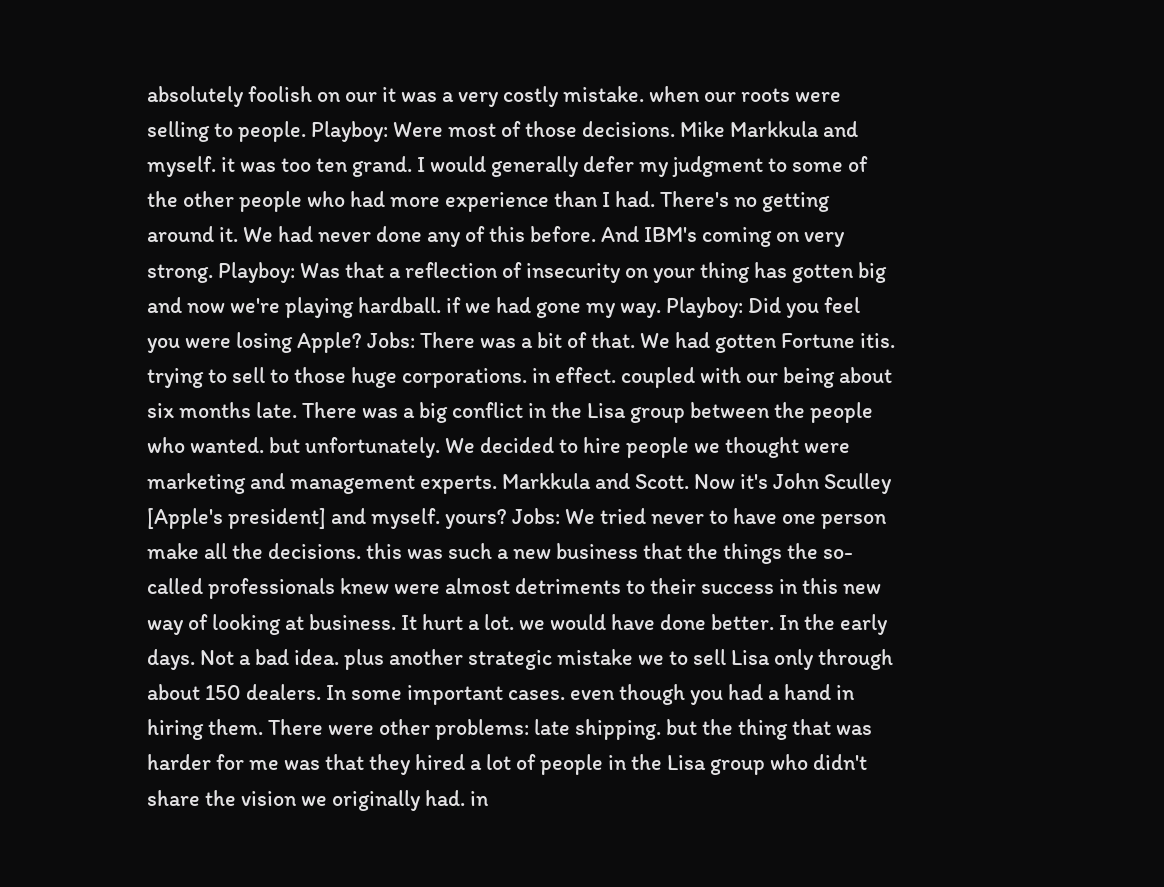absolutely foolish on our it was a very costly mistake. when our roots were selling to people. Playboy: Were most of those decisions. Mike Markkula and myself. it was too ten grand. I would generally defer my judgment to some of the other people who had more experience than I had. There's no getting around it. We had never done any of this before. And IBM's coming on very strong. Playboy: Was that a reflection of insecurity on your thing has gotten big and now we're playing hardball. if we had gone my way. Playboy: Did you feel you were losing Apple? Jobs: There was a bit of that. We had gotten Fortune itis. trying to sell to those huge corporations. in effect. coupled with our being about six months late. There was a big conflict in the Lisa group between the people who wanted. but unfortunately. We decided to hire people we thought were marketing and management experts. Markkula and Scott. Now it's John Sculley [Apple's president] and myself. yours? Jobs: We tried never to have one person make all the decisions. this was such a new business that the things the so-called professionals knew were almost detriments to their success in this new way of looking at business. It hurt a lot. we would have done better. In the early days. Not a bad idea. plus another strategic mistake we to sell Lisa only through about 150 dealers. In some important cases. even though you had a hand in hiring them. There were other problems: late shipping. but the thing that was harder for me was that they hired a lot of people in the Lisa group who didn't share the vision we originally had. in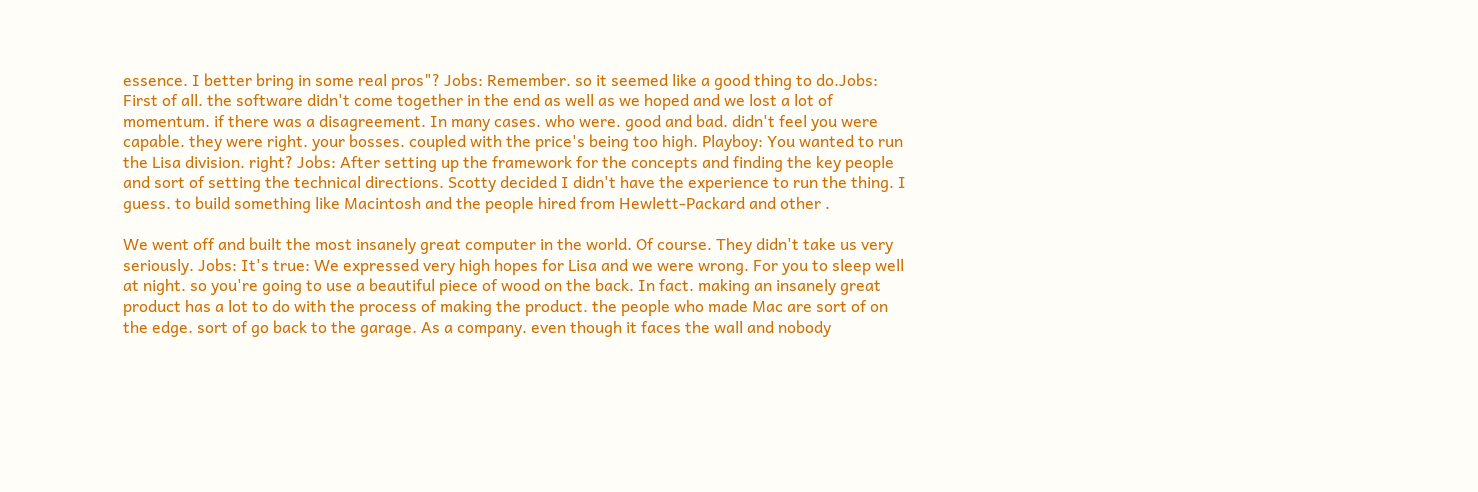essence. I better bring in some real pros"? Jobs: Remember. so it seemed like a good thing to do.Jobs: First of all. the software didn't come together in the end as well as we hoped and we lost a lot of momentum. if there was a disagreement. In many cases. who were. good and bad. didn't feel you were capable. they were right. your bosses. coupled with the price's being too high. Playboy: You wanted to run the Lisa division. right? Jobs: After setting up the framework for the concepts and finding the key people and sort of setting the technical directions. Scotty decided I didn't have the experience to run the thing. I guess. to build something like Macintosh and the people hired from Hewlett-Packard and other .

We went off and built the most insanely great computer in the world. Of course. They didn't take us very seriously. Jobs: It's true: We expressed very high hopes for Lisa and we were wrong. For you to sleep well at night. so you're going to use a beautiful piece of wood on the back. In fact. making an insanely great product has a lot to do with the process of making the product. the people who made Mac are sort of on the edge. sort of go back to the garage. As a company. even though it faces the wall and nobody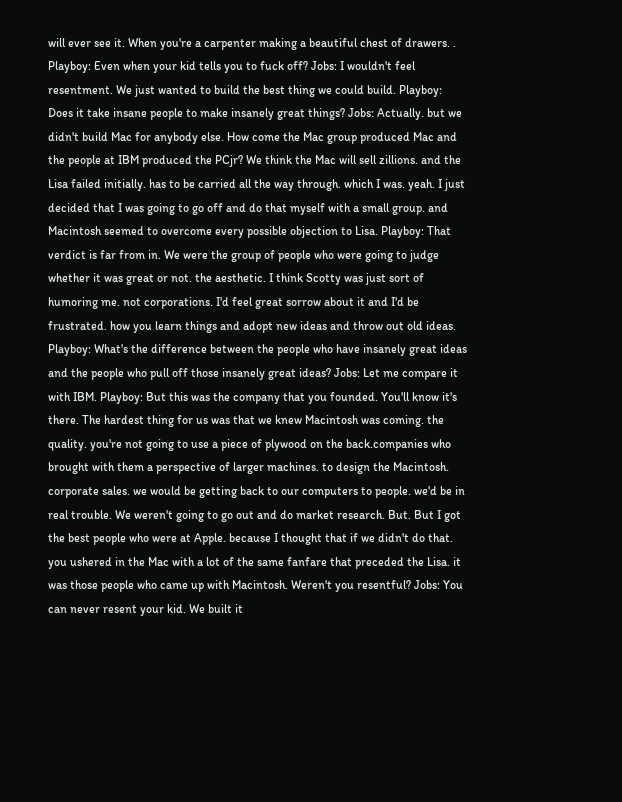will ever see it. When you're a carpenter making a beautiful chest of drawers. . Playboy: Even when your kid tells you to fuck off? Jobs: I wouldn't feel resentment. We just wanted to build the best thing we could build. Playboy: Does it take insane people to make insanely great things? Jobs: Actually. but we didn't build Mac for anybody else. How come the Mac group produced Mac and the people at IBM produced the PCjr? We think the Mac will sell zillions. and the Lisa failed initially. has to be carried all the way through. which I was. yeah. I just decided that I was going to go off and do that myself with a small group. and Macintosh seemed to overcome every possible objection to Lisa. Playboy: That verdict is far from in. We were the group of people who were going to judge whether it was great or not. the aesthetic. I think Scotty was just sort of humoring me. not corporations. I'd feel great sorrow about it and I'd be frustrated. how you learn things and adopt new ideas and throw out old ideas. Playboy: What's the difference between the people who have insanely great ideas and the people who pull off those insanely great ideas? Jobs: Let me compare it with IBM. Playboy: But this was the company that you founded. You'll know it's there. The hardest thing for us was that we knew Macintosh was coming. the quality. you're not going to use a piece of plywood on the back.companies who brought with them a perspective of larger machines. to design the Macintosh. corporate sales. we would be getting back to our computers to people. we'd be in real trouble. We weren't going to go out and do market research. But. But I got the best people who were at Apple. because I thought that if we didn't do that. you ushered in the Mac with a lot of the same fanfare that preceded the Lisa. it was those people who came up with Macintosh. Weren't you resentful? Jobs: You can never resent your kid. We built it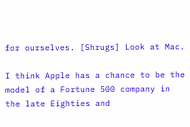for ourselves. [Shrugs] Look at Mac.

I think Apple has a chance to be the model of a Fortune 500 company in the late Eighties and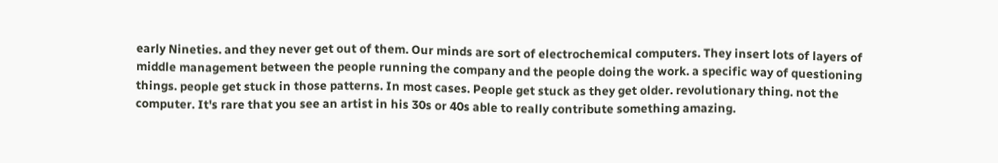early Nineties. and they never get out of them. Our minds are sort of electrochemical computers. They insert lots of layers of middle management between the people running the company and the people doing the work. a specific way of questioning things. people get stuck in those patterns. In most cases. People get stuck as they get older. revolutionary thing. not the computer. It's rare that you see an artist in his 30s or 40s able to really contribute something amazing.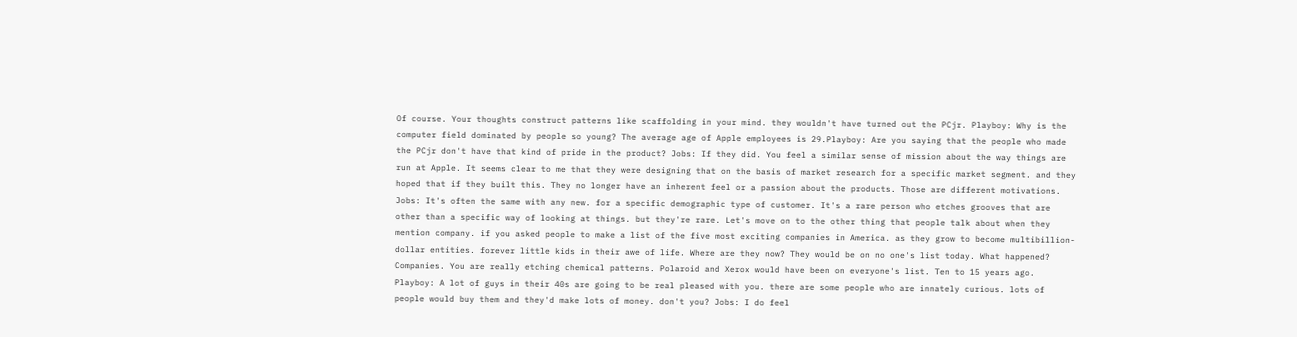Of course. Your thoughts construct patterns like scaffolding in your mind. they wouldn't have turned out the PCjr. Playboy: Why is the computer field dominated by people so young? The average age of Apple employees is 29.Playboy: Are you saying that the people who made the PCjr don't have that kind of pride in the product? Jobs: If they did. You feel a similar sense of mission about the way things are run at Apple. It seems clear to me that they were designing that on the basis of market research for a specific market segment. and they hoped that if they built this. They no longer have an inherent feel or a passion about the products. Those are different motivations. Jobs: It's often the same with any new. for a specific demographic type of customer. It's a rare person who etches grooves that are other than a specific way of looking at things. but they're rare. Let's move on to the other thing that people talk about when they mention company. if you asked people to make a list of the five most exciting companies in America. as they grow to become multibillion-dollar entities. forever little kids in their awe of life. Where are they now? They would be on no one's list today. What happened? Companies. You are really etching chemical patterns. Polaroid and Xerox would have been on everyone's list. Ten to 15 years ago. Playboy: A lot of guys in their 40s are going to be real pleased with you. there are some people who are innately curious. lots of people would buy them and they'd make lots of money. don't you? Jobs: I do feel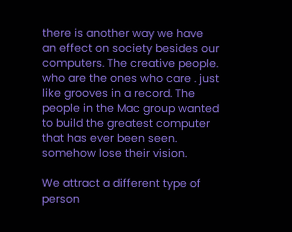there is another way we have an effect on society besides our computers. The creative people. who are the ones who care . just like grooves in a record. The people in the Mac group wanted to build the greatest computer that has ever been seen. somehow lose their vision.

We attract a different type of person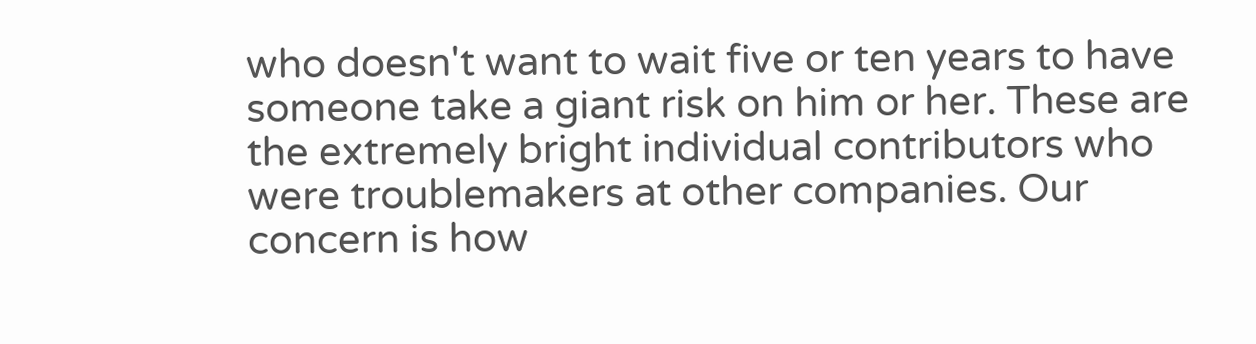who doesn't want to wait five or ten years to have someone take a giant risk on him or her. These are the extremely bright individual contributors who were troublemakers at other companies. Our concern is how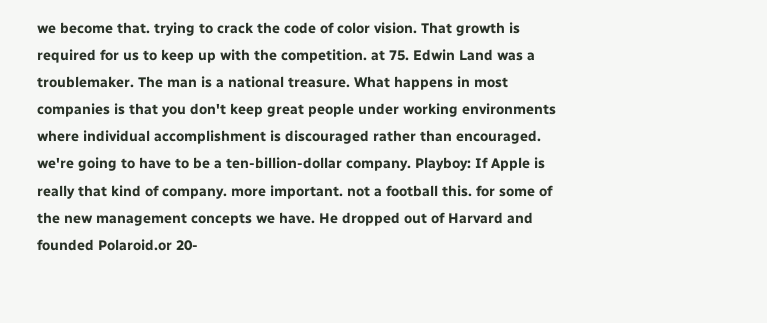we become that. trying to crack the code of color vision. That growth is required for us to keep up with the competition. at 75. Edwin Land was a troublemaker. The man is a national treasure. What happens in most companies is that you don't keep great people under working environments where individual accomplishment is discouraged rather than encouraged. we're going to have to be a ten-billion-dollar company. Playboy: If Apple is really that kind of company. more important. not a football this. for some of the new management concepts we have. He dropped out of Harvard and founded Polaroid.or 20-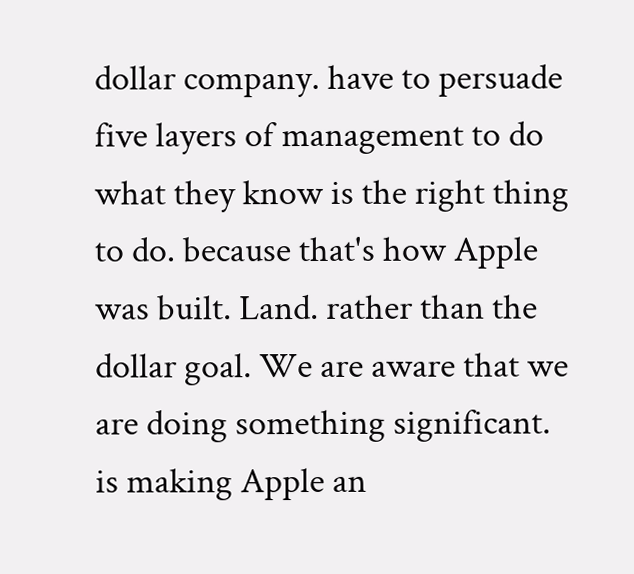dollar company. have to persuade five layers of management to do what they know is the right thing to do. because that's how Apple was built. Land. rather than the dollar goal. We are aware that we are doing something significant. is making Apple an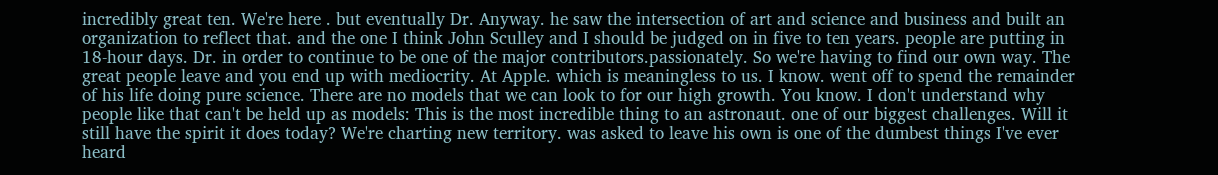incredibly great ten. We're here . but eventually Dr. Anyway. he saw the intersection of art and science and business and built an organization to reflect that. and the one I think John Sculley and I should be judged on in five to ten years. people are putting in 18-hour days. Dr. in order to continue to be one of the major contributors.passionately. So we're having to find our own way. The great people leave and you end up with mediocrity. At Apple. which is meaningless to us. I know. went off to spend the remainder of his life doing pure science. There are no models that we can look to for our high growth. You know. I don't understand why people like that can't be held up as models: This is the most incredible thing to an astronaut. one of our biggest challenges. Will it still have the spirit it does today? We're charting new territory. was asked to leave his own is one of the dumbest things I've ever heard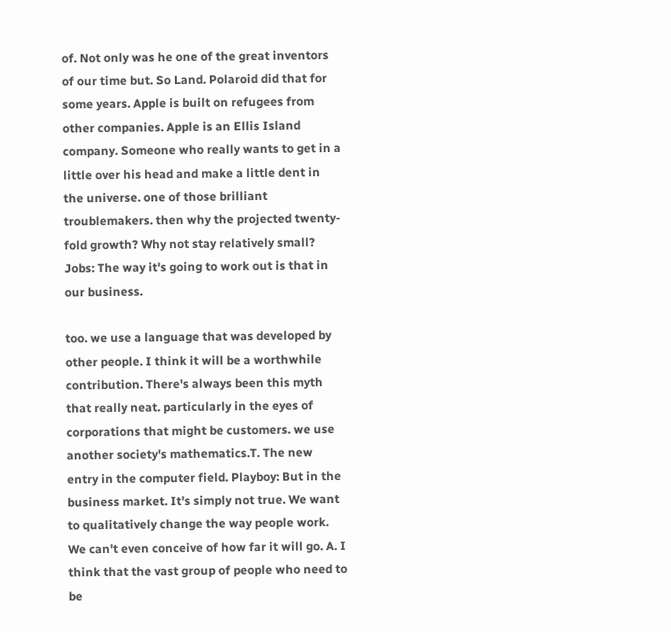of. Not only was he one of the great inventors of our time but. So Land. Polaroid did that for some years. Apple is built on refugees from other companies. Apple is an Ellis Island company. Someone who really wants to get in a little over his head and make a little dent in the universe. one of those brilliant troublemakers. then why the projected twenty-fold growth? Why not stay relatively small? Jobs: The way it's going to work out is that in our business.

too. we use a language that was developed by other people. I think it will be a worthwhile contribution. There's always been this myth that really neat. particularly in the eyes of corporations that might be customers. we use another society's mathematics.T. The new entry in the computer field. Playboy: But in the business market. It's simply not true. We want to qualitatively change the way people work. We can't even conceive of how far it will go. A. I think that the vast group of people who need to be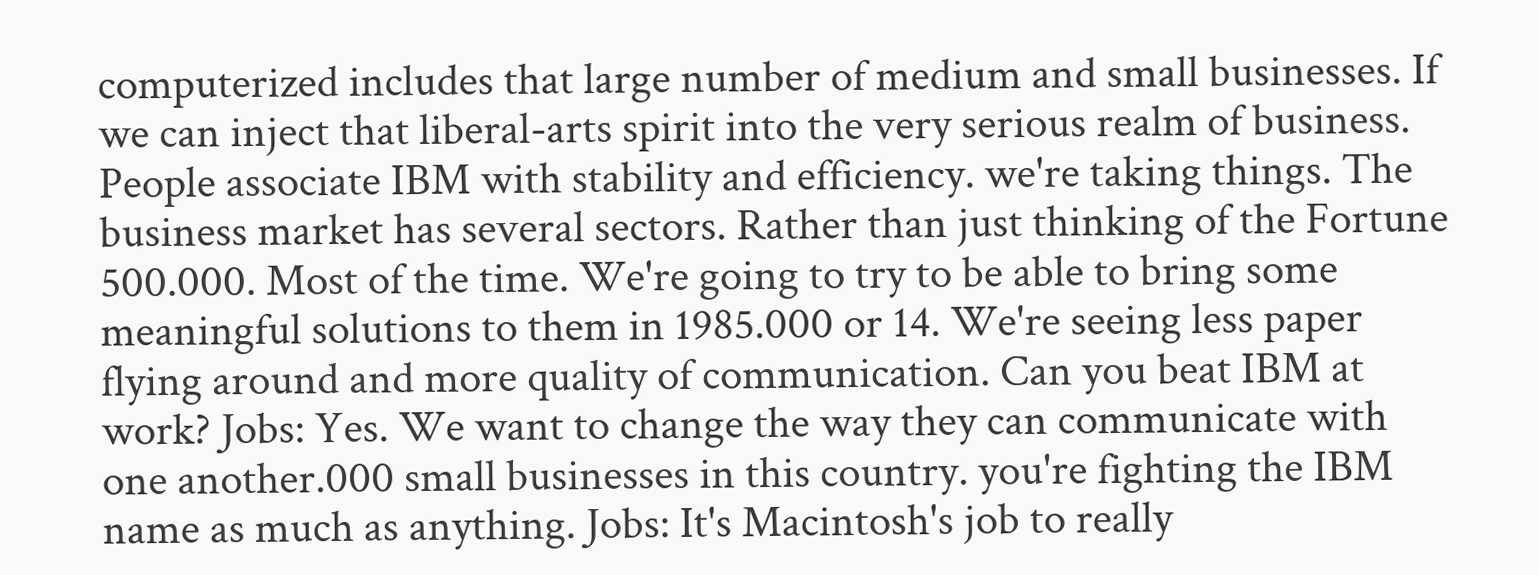computerized includes that large number of medium and small businesses. If we can inject that liberal-arts spirit into the very serious realm of business. People associate IBM with stability and efficiency. we're taking things. The business market has several sectors. Rather than just thinking of the Fortune 500.000. Most of the time. We're going to try to be able to bring some meaningful solutions to them in 1985.000 or 14. We're seeing less paper flying around and more quality of communication. Can you beat IBM at work? Jobs: Yes. We want to change the way they can communicate with one another.000 small businesses in this country. you're fighting the IBM name as much as anything. Jobs: It's Macintosh's job to really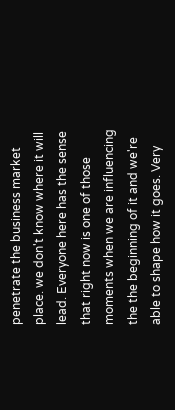penetrate the business market place. we don't know where it will lead. Everyone here has the sense that right now is one of those moments when we are influencing the the beginning of it and we're able to shape how it goes. Very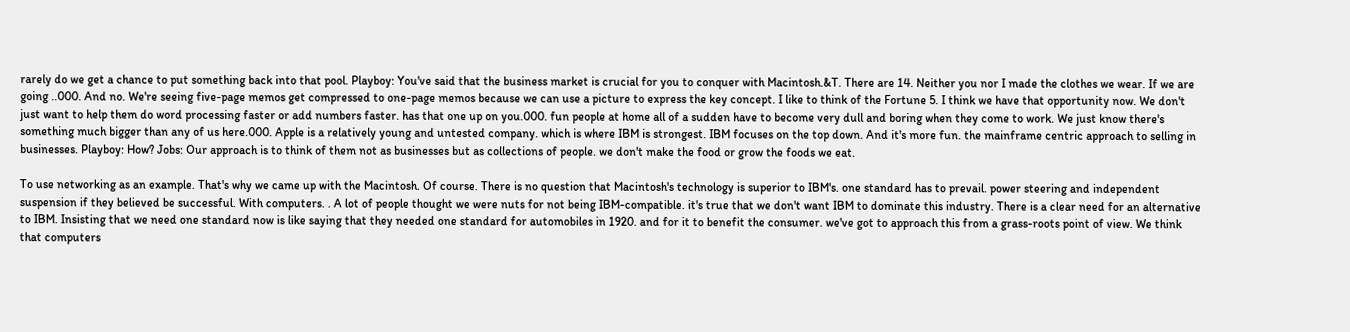rarely do we get a chance to put something back into that pool. Playboy: You've said that the business market is crucial for you to conquer with Macintosh.&T. There are 14. Neither you nor I made the clothes we wear. If we are going ..000. And no. We're seeing five-page memos get compressed to one-page memos because we can use a picture to express the key concept. I like to think of the Fortune 5. I think we have that opportunity now. We don't just want to help them do word processing faster or add numbers faster. has that one up on you.000. fun people at home all of a sudden have to become very dull and boring when they come to work. We just know there's something much bigger than any of us here.000. Apple is a relatively young and untested company. which is where IBM is strongest. IBM focuses on the top down. And it's more fun. the mainframe centric approach to selling in businesses. Playboy: How? Jobs: Our approach is to think of them not as businesses but as collections of people. we don't make the food or grow the foods we eat.

To use networking as an example. That's why we came up with the Macintosh. Of course. There is no question that Macintosh's technology is superior to IBM's. one standard has to prevail. power steering and independent suspension if they believed be successful. With computers. . A lot of people thought we were nuts for not being IBM-compatible. it's true that we don't want IBM to dominate this industry. There is a clear need for an alternative to IBM. Insisting that we need one standard now is like saying that they needed one standard for automobiles in 1920. and for it to benefit the consumer. we've got to approach this from a grass-roots point of view. We think that computers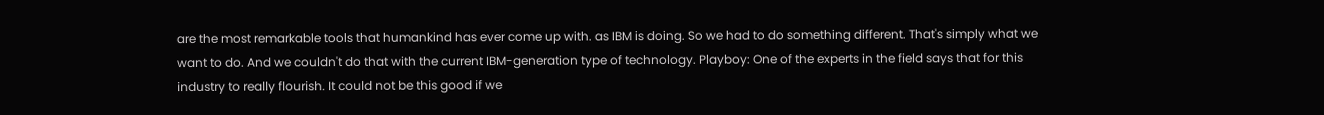are the most remarkable tools that humankind has ever come up with. as IBM is doing. So we had to do something different. That's simply what we want to do. And we couldn't do that with the current IBM-generation type of technology. Playboy: One of the experts in the field says that for this industry to really flourish. It could not be this good if we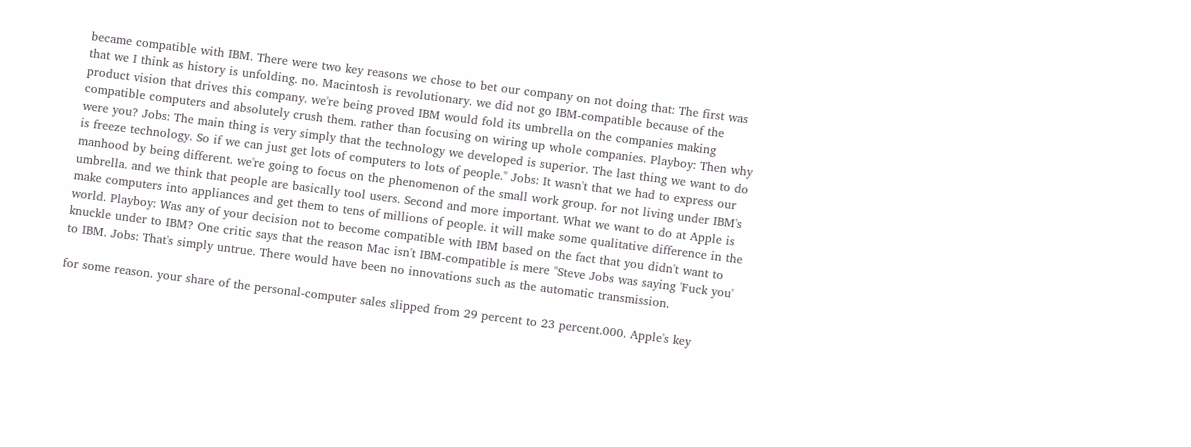became compatible with IBM. There were two key reasons we chose to bet our company on not doing that: The first was that we I think as history is unfolding. no. Macintosh is revolutionary. we did not go IBM-compatible because of the product vision that drives this company. we're being proved IBM would fold its umbrella on the companies making compatible computers and absolutely crush them. rather than focusing on wiring up whole companies. Playboy: Then why were you? Jobs: The main thing is very simply that the technology we developed is superior. The last thing we want to do is freeze technology. So if we can just get lots of computers to lots of people." Jobs: It wasn't that we had to express our manhood by being different. we're going to focus on the phenomenon of the small work group. for not living under IBM's umbrella. and we think that people are basically tool users. Second and more important. What we want to do at Apple is make computers into appliances and get them to tens of millions of people. it will make some qualitative difference in the world. Playboy: Was any of your decision not to become compatible with IBM based on the fact that you didn't want to knuckle under to IBM? One critic says that the reason Mac isn't IBM-compatible is mere "Steve Jobs was saying 'Fuck you' to IBM. Jobs: That's simply untrue. There would have been no innovations such as the automatic transmission.

for some reason. your share of the personal-computer sales slipped from 29 percent to 23 percent.000. Apple's key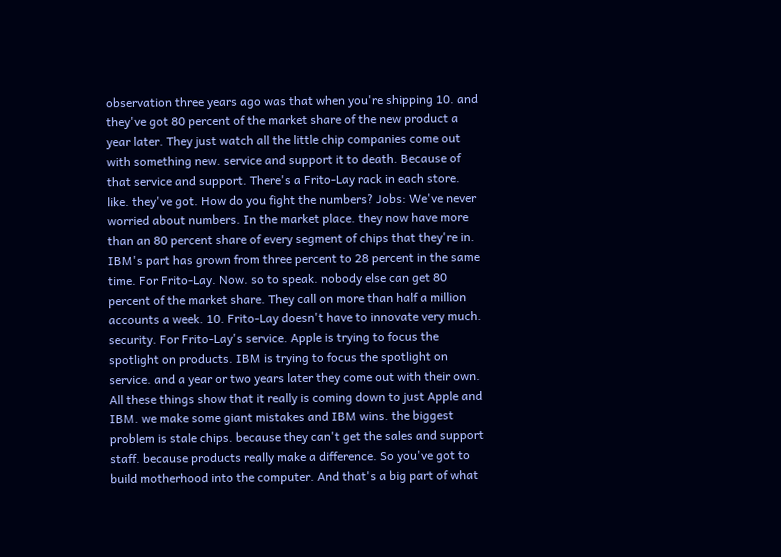observation three years ago was that when you're shipping 10. and they've got 80 percent of the market share of the new product a year later. They just watch all the little chip companies come out with something new. service and support it to death. Because of that service and support. There's a Frito-Lay rack in each store. like. they've got. How do you fight the numbers? Jobs: We've never worried about numbers. In the market place. they now have more than an 80 percent share of every segment of chips that they're in. IBM's part has grown from three percent to 28 percent in the same time. For Frito-Lay. Now. so to speak. nobody else can get 80 percent of the market share. They call on more than half a million accounts a week. 10. Frito-Lay doesn't have to innovate very much. security. For Frito-Lay's service. Apple is trying to focus the spotlight on products. IBM is trying to focus the spotlight on service. and a year or two years later they come out with their own. All these things show that it really is coming down to just Apple and IBM. we make some giant mistakes and IBM wins. the biggest problem is stale chips. because they can't get the sales and support staff. because products really make a difference. So you've got to build motherhood into the computer. And that's a big part of what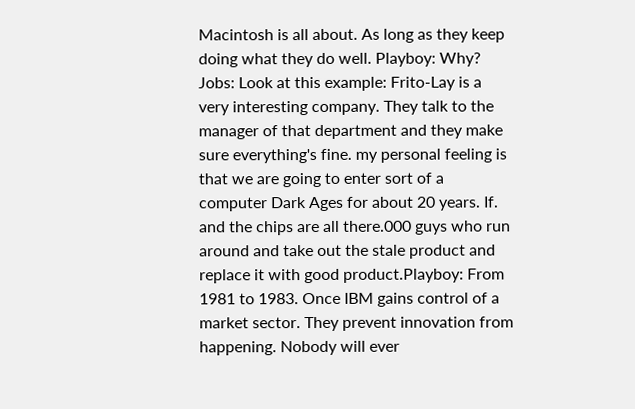Macintosh is all about. As long as they keep doing what they do well. Playboy: Why? Jobs: Look at this example: Frito-Lay is a very interesting company. They talk to the manager of that department and they make sure everything's fine. my personal feeling is that we are going to enter sort of a computer Dark Ages for about 20 years. If. and the chips are all there.000 guys who run around and take out the stale product and replace it with good product.Playboy: From 1981 to 1983. Once IBM gains control of a market sector. They prevent innovation from happening. Nobody will ever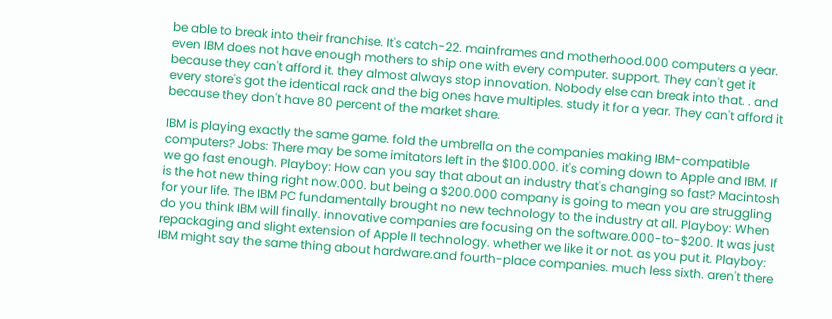be able to break into their franchise. It's catch-22. mainframes and motherhood.000 computers a year. even IBM does not have enough mothers to ship one with every computer. support. They can't get it because they can't afford it. they almost always stop innovation. Nobody else can break into that. . and every store's got the identical rack and the big ones have multiples. study it for a year. They can't afford it because they don't have 80 percent of the market share.

IBM is playing exactly the same game. fold the umbrella on the companies making IBM-compatible computers? Jobs: There may be some imitators left in the $100.000. it's coming down to Apple and IBM. If we go fast enough. Playboy: How can you say that about an industry that's changing so fast? Macintosh is the hot new thing right now.000. but being a $200.000 company is going to mean you are struggling for your life. The IBM PC fundamentally brought no new technology to the industry at all. Playboy: When do you think IBM will finally. innovative companies are focusing on the software.000-to-$200. It was just repackaging and slight extension of Apple II technology. whether we like it or not. as you put it. Playboy: IBM might say the same thing about hardware.and fourth-place companies. much less sixth. aren't there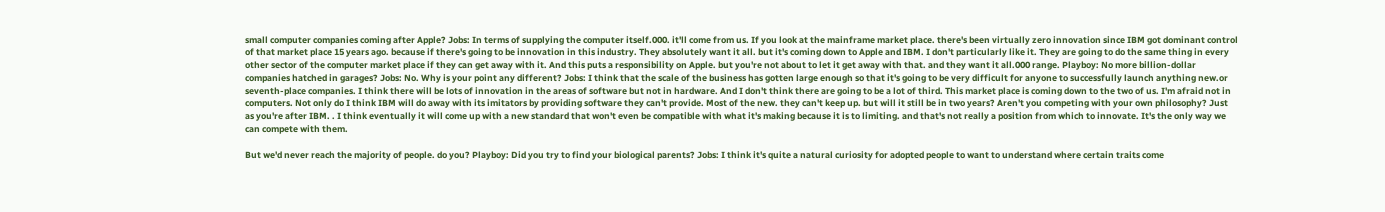small computer companies coming after Apple? Jobs: In terms of supplying the computer itself.000. it'll come from us. If you look at the mainframe market place. there's been virtually zero innovation since IBM got dominant control of that market place 15 years ago. because if there's going to be innovation in this industry. They absolutely want it all. but it's coming down to Apple and IBM. I don't particularly like it. They are going to do the same thing in every other sector of the computer market place if they can get away with it. And this puts a responsibility on Apple. but you're not about to let it get away with that. and they want it all.000 range. Playboy: No more billion-dollar companies hatched in garages? Jobs: No. Why is your point any different? Jobs: I think that the scale of the business has gotten large enough so that it's going to be very difficult for anyone to successfully launch anything new.or seventh-place companies. I think there will be lots of innovation in the areas of software but not in hardware. And I don't think there are going to be a lot of third. This market place is coming down to the two of us. I'm afraid not in computers. Not only do I think IBM will do away with its imitators by providing software they can't provide. Most of the new. they can't keep up. but will it still be in two years? Aren't you competing with your own philosophy? Just as you're after IBM. . I think eventually it will come up with a new standard that won't even be compatible with what it's making because it is to limiting. and that's not really a position from which to innovate. It's the only way we can compete with them.

But we'd never reach the majority of people. do you? Playboy: Did you try to find your biological parents? Jobs: I think it's quite a natural curiosity for adopted people to want to understand where certain traits come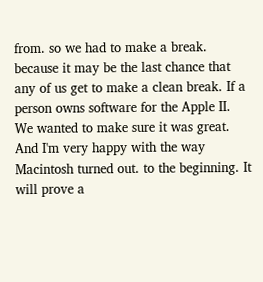from. so we had to make a break. because it may be the last chance that any of us get to make a clean break. If a person owns software for the Apple II. We wanted to make sure it was great. And I'm very happy with the way Macintosh turned out. to the beginning. It will prove a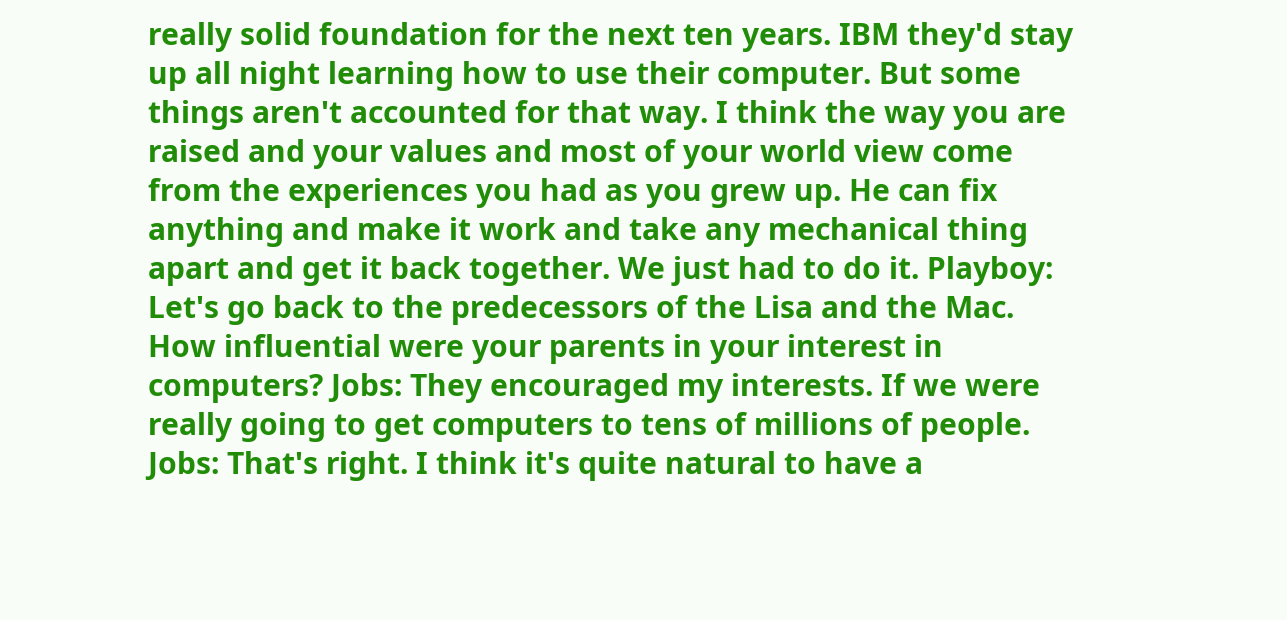really solid foundation for the next ten years. IBM they'd stay up all night learning how to use their computer. But some things aren't accounted for that way. I think the way you are raised and your values and most of your world view come from the experiences you had as you grew up. He can fix anything and make it work and take any mechanical thing apart and get it back together. We just had to do it. Playboy: Let's go back to the predecessors of the Lisa and the Mac. How influential were your parents in your interest in computers? Jobs: They encouraged my interests. If we were really going to get computers to tens of millions of people. Jobs: That's right. I think it's quite natural to have a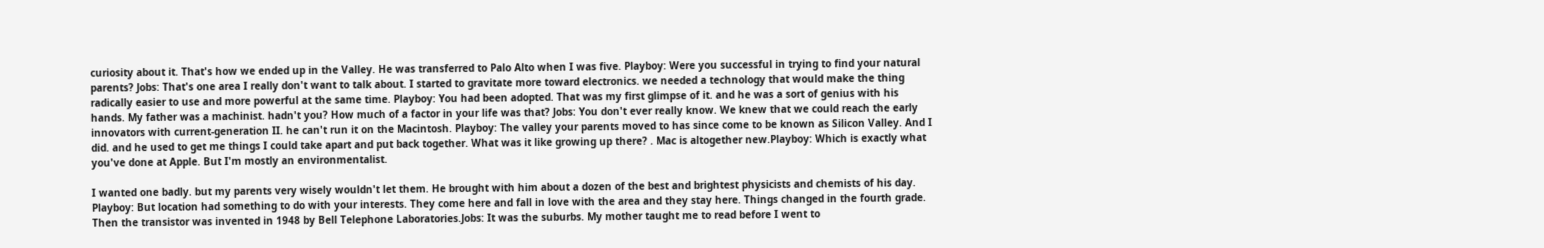curiosity about it. That's how we ended up in the Valley. He was transferred to Palo Alto when I was five. Playboy: Were you successful in trying to find your natural parents? Jobs: That's one area I really don't want to talk about. I started to gravitate more toward electronics. we needed a technology that would make the thing radically easier to use and more powerful at the same time. Playboy: You had been adopted. That was my first glimpse of it. and he was a sort of genius with his hands. My father was a machinist. hadn't you? How much of a factor in your life was that? Jobs: You don't ever really know. We knew that we could reach the early innovators with current-generation II. he can't run it on the Macintosh. Playboy: The valley your parents moved to has since come to be known as Silicon Valley. And I did. and he used to get me things I could take apart and put back together. What was it like growing up there? . Mac is altogether new.Playboy: Which is exactly what you've done at Apple. But I'm mostly an environmentalist.

I wanted one badly. but my parents very wisely wouldn't let them. He brought with him about a dozen of the best and brightest physicists and chemists of his day. Playboy: But location had something to do with your interests. They come here and fall in love with the area and they stay here. Things changed in the fourth grade. Then the transistor was invented in 1948 by Bell Telephone Laboratories.Jobs: It was the suburbs. My mother taught me to read before I went to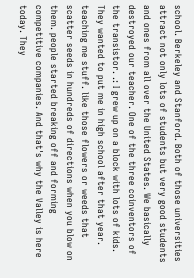school. Berkeley and Stanford. Both of those universities attract not only lots of students but very good students and ones from all over the United States. We basically destroyed our teacher. One of the three coinventors of the transistor. .: I grew up on a block with lots of kids. They wanted to put me in high school after that year. teaching me stuff. like those flowers or weeds that scatter seeds in hundreds of directions when you blow on them. people started breaking off and forming competitive companies. And that's why the Valley is here today. They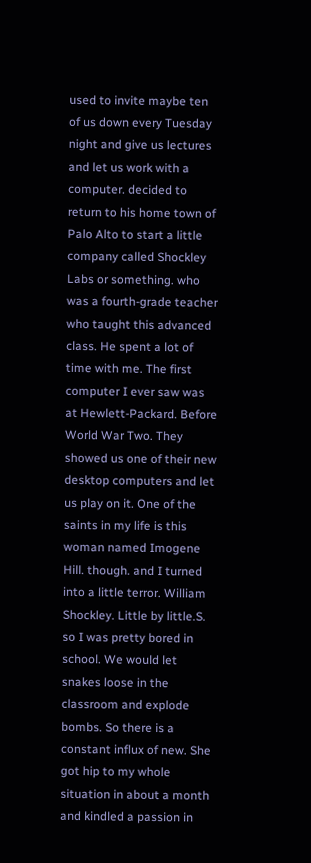used to invite maybe ten of us down every Tuesday night and give us lectures and let us work with a computer. decided to return to his home town of Palo Alto to start a little company called Shockley Labs or something. who was a fourth-grade teacher who taught this advanced class. He spent a lot of time with me. The first computer I ever saw was at Hewlett-Packard. Before World War Two. They showed us one of their new desktop computers and let us play on it. One of the saints in my life is this woman named Imogene Hill. though. and I turned into a little terror. William Shockley. Little by little.S. so I was pretty bored in school. We would let snakes loose in the classroom and explode bombs. So there is a constant influx of new. She got hip to my whole situation in about a month and kindled a passion in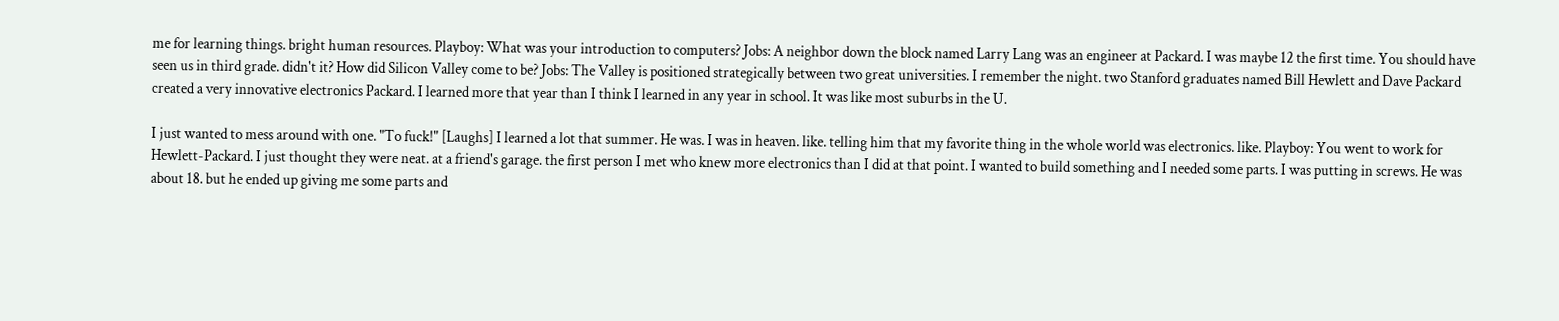me for learning things. bright human resources. Playboy: What was your introduction to computers? Jobs: A neighbor down the block named Larry Lang was an engineer at Packard. I was maybe 12 the first time. You should have seen us in third grade. didn't it? How did Silicon Valley come to be? Jobs: The Valley is positioned strategically between two great universities. I remember the night. two Stanford graduates named Bill Hewlett and Dave Packard created a very innovative electronics Packard. I learned more that year than I think I learned in any year in school. It was like most suburbs in the U.

I just wanted to mess around with one. "To fuck!" [Laughs] I learned a lot that summer. He was. I was in heaven. like. telling him that my favorite thing in the whole world was electronics. like. Playboy: You went to work for Hewlett-Packard. I just thought they were neat. at a friend's garage. the first person I met who knew more electronics than I did at that point. I wanted to build something and I needed some parts. I was putting in screws. He was about 18. but he ended up giving me some parts and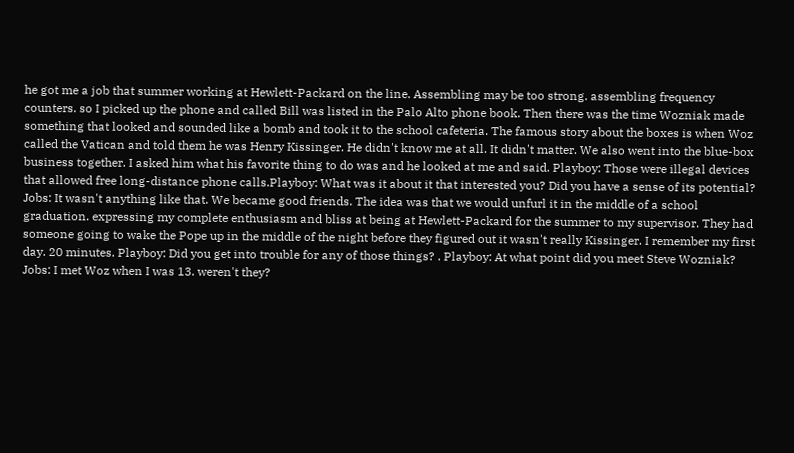he got me a job that summer working at Hewlett-Packard on the line. Assembling may be too strong. assembling frequency counters. so I picked up the phone and called Bill was listed in the Palo Alto phone book. Then there was the time Wozniak made something that looked and sounded like a bomb and took it to the school cafeteria. The famous story about the boxes is when Woz called the Vatican and told them he was Henry Kissinger. He didn't know me at all. It didn't matter. We also went into the blue-box business together. I asked him what his favorite thing to do was and he looked at me and said. Playboy: Those were illegal devices that allowed free long-distance phone calls.Playboy: What was it about it that interested you? Did you have a sense of its potential? Jobs: It wasn't anything like that. We became good friends. The idea was that we would unfurl it in the middle of a school graduation. expressing my complete enthusiasm and bliss at being at Hewlett-Packard for the summer to my supervisor. They had someone going to wake the Pope up in the middle of the night before they figured out it wasn't really Kissinger. I remember my first day. 20 minutes. Playboy: Did you get into trouble for any of those things? . Playboy: At what point did you meet Steve Wozniak? Jobs: I met Woz when I was 13. weren't they?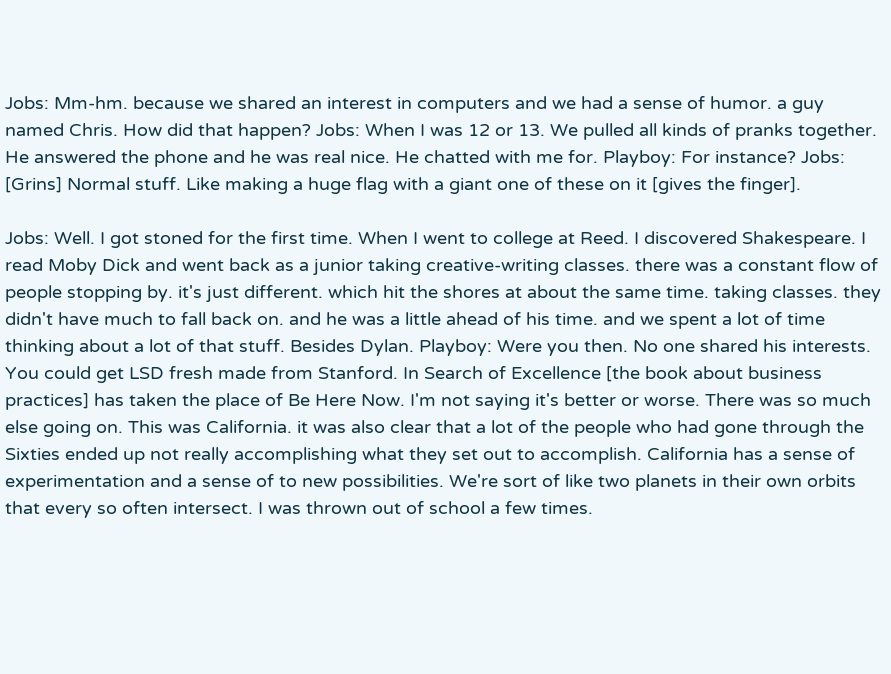Jobs: Mm-hm. because we shared an interest in computers and we had a sense of humor. a guy named Chris. How did that happen? Jobs: When I was 12 or 13. We pulled all kinds of pranks together. He answered the phone and he was real nice. He chatted with me for. Playboy: For instance? Jobs: [Grins] Normal stuff. Like making a huge flag with a giant one of these on it [gives the finger].

Jobs: Well. I got stoned for the first time. When I went to college at Reed. I discovered Shakespeare. I read Moby Dick and went back as a junior taking creative-writing classes. there was a constant flow of people stopping by. it's just different. which hit the shores at about the same time. taking classes. they didn't have much to fall back on. and he was a little ahead of his time. and we spent a lot of time thinking about a lot of that stuff. Besides Dylan. Playboy: Were you then. No one shared his interests. You could get LSD fresh made from Stanford. In Search of Excellence [the book about business practices] has taken the place of Be Here Now. I'm not saying it's better or worse. There was so much else going on. This was California. it was also clear that a lot of the people who had gone through the Sixties ended up not really accomplishing what they set out to accomplish. California has a sense of experimentation and a sense of to new possibilities. We're sort of like two planets in their own orbits that every so often intersect. I was thrown out of school a few times.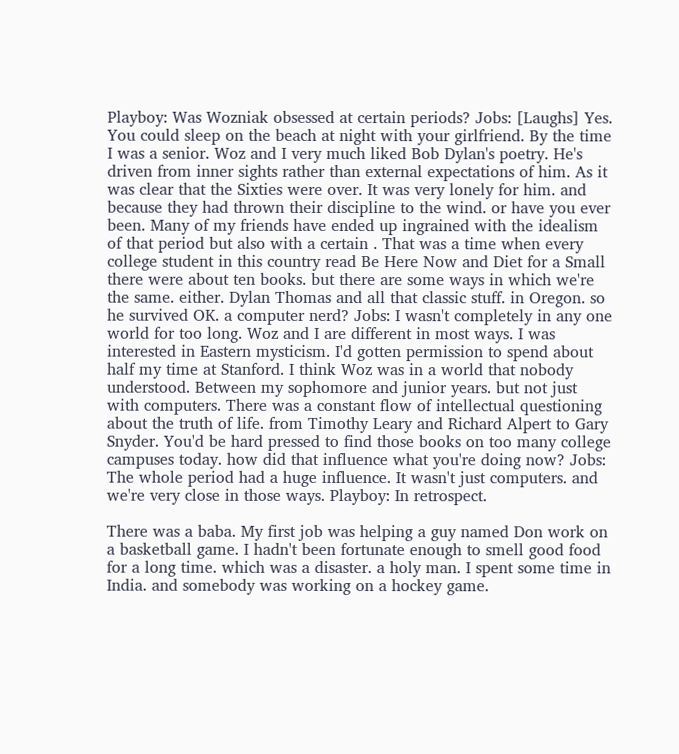Playboy: Was Wozniak obsessed at certain periods? Jobs: [Laughs] Yes. You could sleep on the beach at night with your girlfriend. By the time I was a senior. Woz and I very much liked Bob Dylan's poetry. He's driven from inner sights rather than external expectations of him. As it was clear that the Sixties were over. It was very lonely for him. and because they had thrown their discipline to the wind. or have you ever been. Many of my friends have ended up ingrained with the idealism of that period but also with a certain . That was a time when every college student in this country read Be Here Now and Diet for a Small there were about ten books. but there are some ways in which we're the same. either. Dylan Thomas and all that classic stuff. in Oregon. so he survived OK. a computer nerd? Jobs: I wasn't completely in any one world for too long. Woz and I are different in most ways. I was interested in Eastern mysticism. I'd gotten permission to spend about half my time at Stanford. I think Woz was in a world that nobody understood. Between my sophomore and junior years. but not just with computers. There was a constant flow of intellectual questioning about the truth of life. from Timothy Leary and Richard Alpert to Gary Snyder. You'd be hard pressed to find those books on too many college campuses today. how did that influence what you're doing now? Jobs: The whole period had a huge influence. It wasn't just computers. and we're very close in those ways. Playboy: In retrospect.

There was a baba. My first job was helping a guy named Don work on a basketball game. I hadn't been fortunate enough to smell good food for a long time. which was a disaster. a holy man. I spent some time in India. and somebody was working on a hockey game.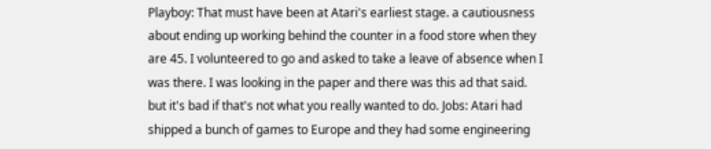Playboy: That must have been at Atari's earliest stage. a cautiousness about ending up working behind the counter in a food store when they are 45. I volunteered to go and asked to take a leave of absence when I was there. I was looking in the paper and there was this ad that said. but it's bad if that's not what you really wanted to do. Jobs: Atari had shipped a bunch of games to Europe and they had some engineering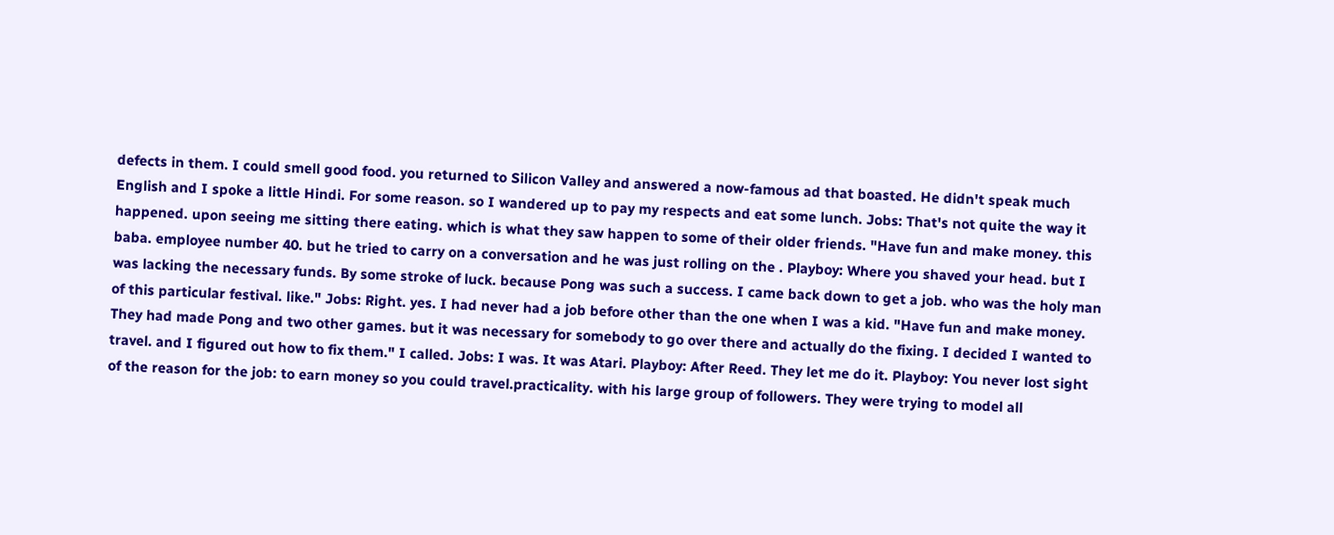defects in them. I could smell good food. you returned to Silicon Valley and answered a now-famous ad that boasted. He didn't speak much English and I spoke a little Hindi. For some reason. so I wandered up to pay my respects and eat some lunch. Jobs: That's not quite the way it happened. upon seeing me sitting there eating. which is what they saw happen to some of their older friends. "Have fun and make money. this baba. employee number 40. but he tried to carry on a conversation and he was just rolling on the . Playboy: Where you shaved your head. but I was lacking the necessary funds. By some stroke of luck. because Pong was such a success. I came back down to get a job. who was the holy man of this particular festival. like." Jobs: Right. yes. I had never had a job before other than the one when I was a kid. "Have fun and make money. They had made Pong and two other games. but it was necessary for somebody to go over there and actually do the fixing. I decided I wanted to travel. and I figured out how to fix them." I called. Jobs: I was. It was Atari. Playboy: After Reed. They let me do it. Playboy: You never lost sight of the reason for the job: to earn money so you could travel.practicality. with his large group of followers. They were trying to model all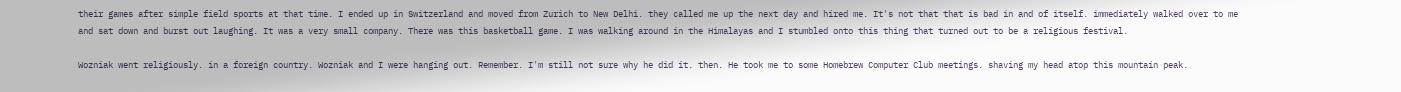their games after simple field sports at that time. I ended up in Switzerland and moved from Zurich to New Delhi. they called me up the next day and hired me. It's not that that is bad in and of itself. immediately walked over to me and sat down and burst out laughing. It was a very small company. There was this basketball game. I was walking around in the Himalayas and I stumbled onto this thing that turned out to be a religious festival.

Wozniak went religiously. in a foreign country. Wozniak and I were hanging out. Remember. I'm still not sure why he did it. then. He took me to some Homebrew Computer Club meetings. shaving my head atop this mountain peak.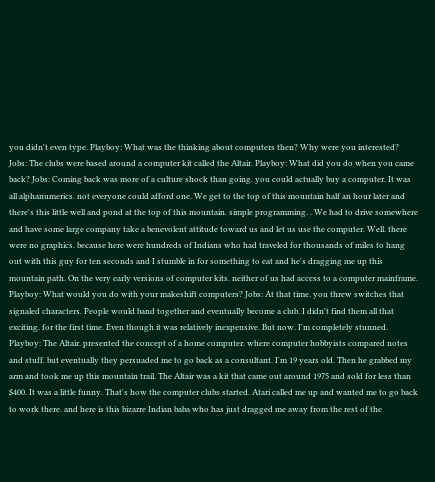you didn't even type. Playboy: What was the thinking about computers then? Why were you interested? Jobs: The clubs were based around a computer kit called the Altair. Playboy: What did you do when you came back? Jobs: Coming back was more of a culture shock than going. you could actually buy a computer. It was all alphanumerics. not everyone could afford one. We get to the top of this mountain half an hour later and there's this little well and pond at the top of this mountain. simple programming. . We had to drive somewhere and have some large company take a benevolent attitude toward us and let us use the computer. Well. there were no graphics. because here were hundreds of Indians who had traveled for thousands of miles to hang out with this guy for ten seconds and I stumble in for something to eat and he's dragging me up this mountain path. On the very early versions of computer kits. neither of us had access to a computer mainframe. Playboy: What would you do with your makeshift computers? Jobs: At that time. you threw switches that signaled characters. People would band together and eventually become a club. I didn't find them all that exciting. for the first time. Even though it was relatively inexpensive. But now. I'm completely stunned. Playboy: The Altair. presented the concept of a home computer. where computer hobbyists compared notes and stuff. but eventually they persuaded me to go back as a consultant. I'm 19 years old. Then he grabbed my arm and took me up this mountain trail. The Altair was a kit that came out around 1975 and sold for less than $400. It was a little funny. That's how the computer clubs started. Atari called me up and wanted me to go back to work there. and here is this bizarre Indian baba who has just dragged me away from the rest of the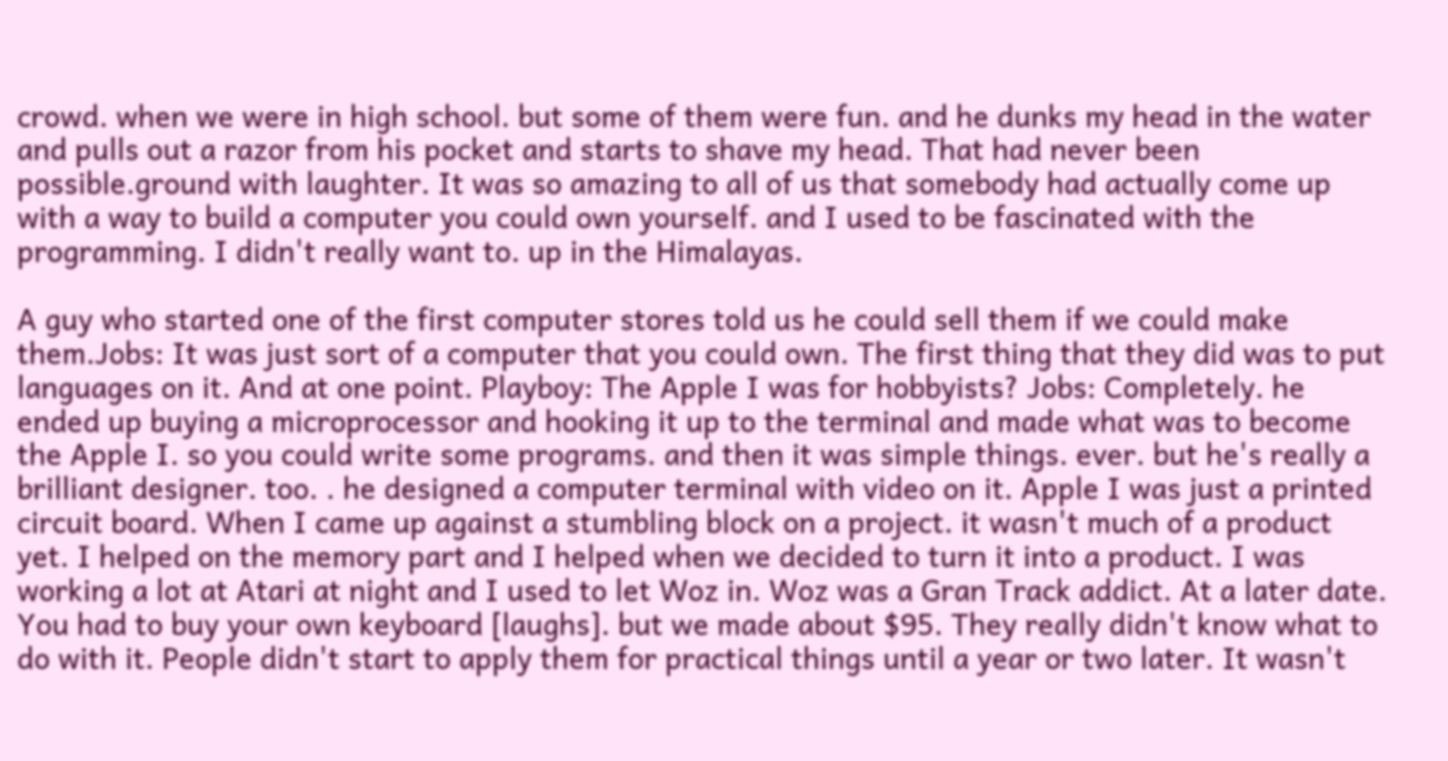crowd. when we were in high school. but some of them were fun. and he dunks my head in the water and pulls out a razor from his pocket and starts to shave my head. That had never been possible.ground with laughter. It was so amazing to all of us that somebody had actually come up with a way to build a computer you could own yourself. and I used to be fascinated with the programming. I didn't really want to. up in the Himalayas.

A guy who started one of the first computer stores told us he could sell them if we could make them.Jobs: It was just sort of a computer that you could own. The first thing that they did was to put languages on it. And at one point. Playboy: The Apple I was for hobbyists? Jobs: Completely. he ended up buying a microprocessor and hooking it up to the terminal and made what was to become the Apple I. so you could write some programs. and then it was simple things. ever. but he's really a brilliant designer. too. . he designed a computer terminal with video on it. Apple I was just a printed circuit board. When I came up against a stumbling block on a project. it wasn't much of a product yet. I helped on the memory part and I helped when we decided to turn it into a product. I was working a lot at Atari at night and I used to let Woz in. Woz was a Gran Track addict. At a later date. You had to buy your own keyboard [laughs]. but we made about $95. They really didn't know what to do with it. People didn't start to apply them for practical things until a year or two later. It wasn't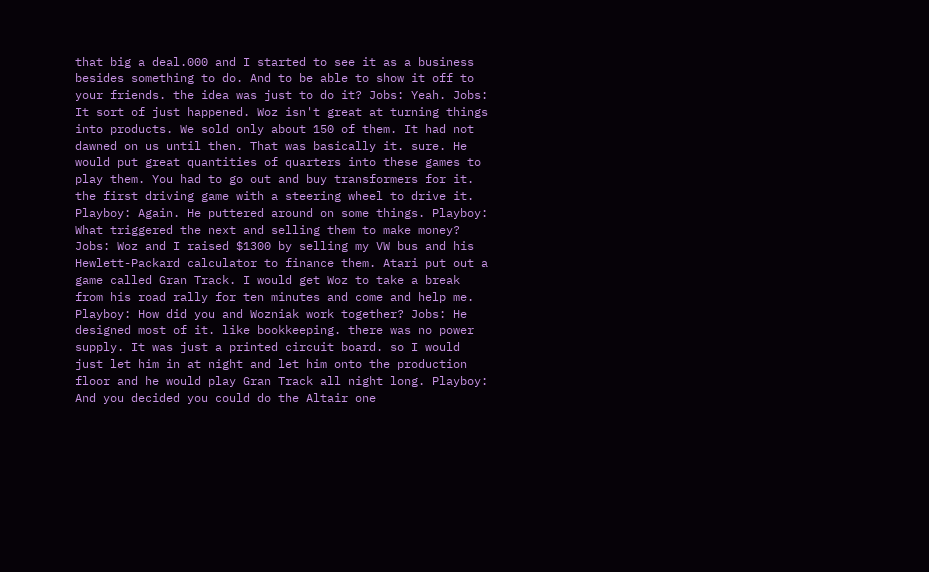that big a deal.000 and I started to see it as a business besides something to do. And to be able to show it off to your friends. the idea was just to do it? Jobs: Yeah. Jobs: It sort of just happened. Woz isn't great at turning things into products. We sold only about 150 of them. It had not dawned on us until then. That was basically it. sure. He would put great quantities of quarters into these games to play them. You had to go out and buy transformers for it. the first driving game with a steering wheel to drive it. Playboy: Again. He puttered around on some things. Playboy: What triggered the next and selling them to make money? Jobs: Woz and I raised $1300 by selling my VW bus and his Hewlett-Packard calculator to finance them. Atari put out a game called Gran Track. I would get Woz to take a break from his road rally for ten minutes and come and help me. Playboy: How did you and Wozniak work together? Jobs: He designed most of it. like bookkeeping. there was no power supply. It was just a printed circuit board. so I would just let him in at night and let him onto the production floor and he would play Gran Track all night long. Playboy: And you decided you could do the Altair one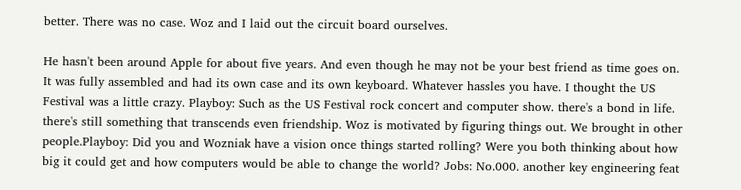better. There was no case. Woz and I laid out the circuit board ourselves.

He hasn't been around Apple for about five years. And even though he may not be your best friend as time goes on. It was fully assembled and had its own case and its own keyboard. Whatever hassles you have. I thought the US Festival was a little crazy. Playboy: Such as the US Festival rock concert and computer show. there's a bond in life. there's still something that transcends even friendship. Woz is motivated by figuring things out. We brought in other people.Playboy: Did you and Wozniak have a vision once things started rolling? Were you both thinking about how big it could get and how computers would be able to change the world? Jobs: No.000. another key engineering feat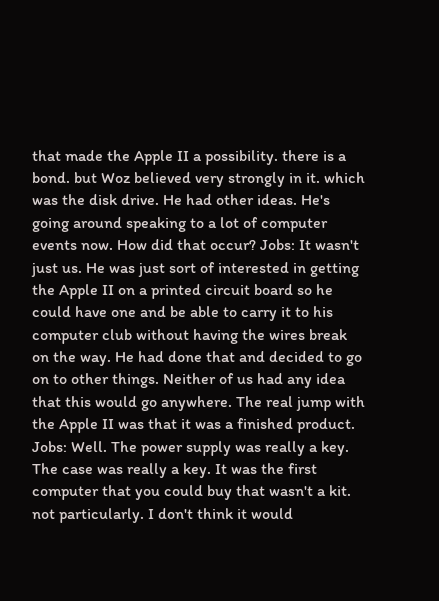that made the Apple II a possibility. there is a bond. but Woz believed very strongly in it. which was the disk drive. He had other ideas. He's going around speaking to a lot of computer events now. How did that occur? Jobs: It wasn't just us. He was just sort of interested in getting the Apple II on a printed circuit board so he could have one and be able to carry it to his computer club without having the wires break on the way. He had done that and decided to go on to other things. Neither of us had any idea that this would go anywhere. The real jump with the Apple II was that it was a finished product. Jobs: Well. The power supply was really a key. The case was really a key. It was the first computer that you could buy that wasn't a kit. not particularly. I don't think it would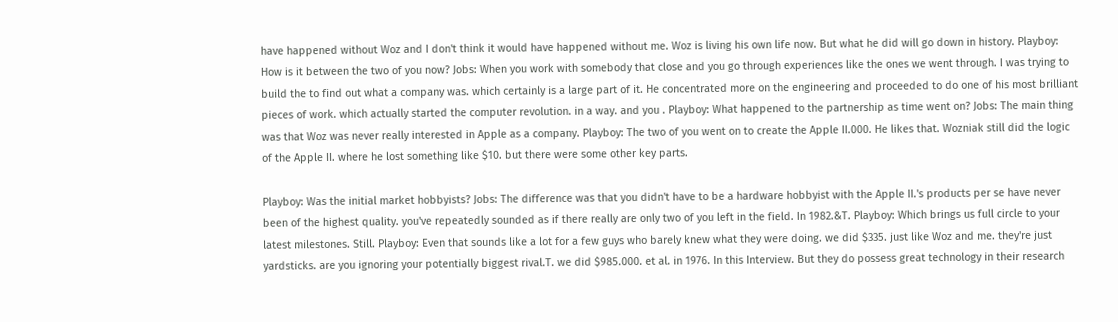have happened without Woz and I don't think it would have happened without me. Woz is living his own life now. But what he did will go down in history. Playboy: How is it between the two of you now? Jobs: When you work with somebody that close and you go through experiences like the ones we went through. I was trying to build the to find out what a company was. which certainly is a large part of it. He concentrated more on the engineering and proceeded to do one of his most brilliant pieces of work. which actually started the computer revolution. in a way. and you . Playboy: What happened to the partnership as time went on? Jobs: The main thing was that Woz was never really interested in Apple as a company. Playboy: The two of you went on to create the Apple II.000. He likes that. Wozniak still did the logic of the Apple II. where he lost something like $10. but there were some other key parts.

Playboy: Was the initial market hobbyists? Jobs: The difference was that you didn't have to be a hardware hobbyist with the Apple II.'s products per se have never been of the highest quality. you've repeatedly sounded as if there really are only two of you left in the field. In 1982.&T. Playboy: Which brings us full circle to your latest milestones. Still. Playboy: Even that sounds like a lot for a few guys who barely knew what they were doing. we did $335. just like Woz and me. they're just yardsticks. are you ignoring your potentially biggest rival.T. we did $985.000. et al. in 1976. In this Interview. But they do possess great technology in their research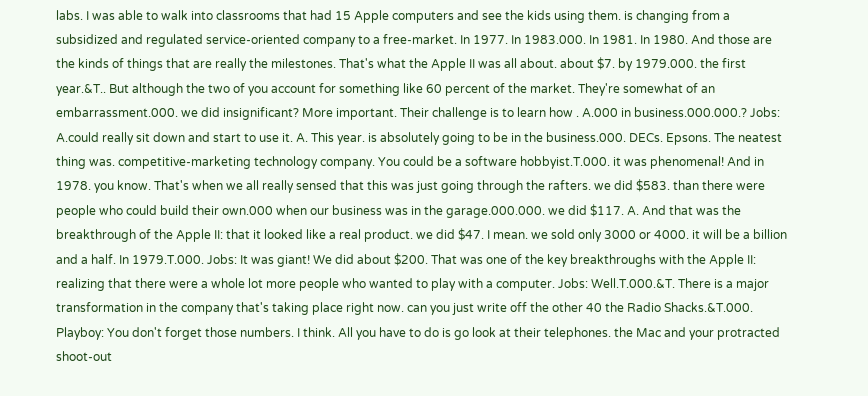labs. I was able to walk into classrooms that had 15 Apple computers and see the kids using them. is changing from a subsidized and regulated service-oriented company to a free-market. In 1977. In 1983.000. In 1981. In 1980. And those are the kinds of things that are really the milestones. That's what the Apple II was all about. about $7. by 1979.000. the first year.&T.. But although the two of you account for something like 60 percent of the market. They're somewhat of an embarrassment.000. we did insignificant? More important. Their challenge is to learn how . A.000 in business.000.000.? Jobs: A.could really sit down and start to use it. A. This year. is absolutely going to be in the business.000. DECs. Epsons. The neatest thing was. competitive-marketing technology company. You could be a software hobbyist.T.000. it was phenomenal! And in 1978. you know. That's when we all really sensed that this was just going through the rafters. we did $583. than there were people who could build their own.000 when our business was in the garage.000.000. we did $117. A. And that was the breakthrough of the Apple II: that it looked like a real product. we did $47. I mean. we sold only 3000 or 4000. it will be a billion and a half. In 1979.T.000. Jobs: It was giant! We did about $200. That was one of the key breakthroughs with the Apple II: realizing that there were a whole lot more people who wanted to play with a computer. Jobs: Well.T.000.&T. There is a major transformation in the company that's taking place right now. can you just write off the other 40 the Radio Shacks.&T.000. Playboy: You don't forget those numbers. I think. All you have to do is go look at their telephones. the Mac and your protracted shoot-out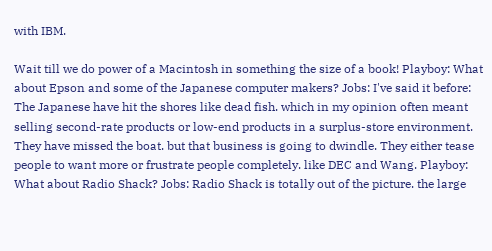with IBM.

Wait till we do power of a Macintosh in something the size of a book! Playboy: What about Epson and some of the Japanese computer makers? Jobs: I've said it before: The Japanese have hit the shores like dead fish. which in my opinion often meant selling second-rate products or low-end products in a surplus-store environment. They have missed the boat. but that business is going to dwindle. They either tease people to want more or frustrate people completely. like DEC and Wang. Playboy: What about Radio Shack? Jobs: Radio Shack is totally out of the picture. the large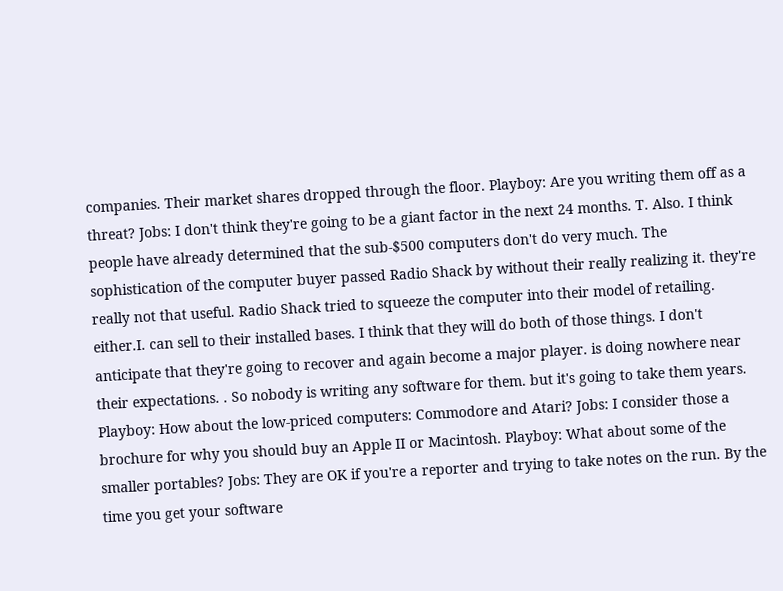companies. Their market shares dropped through the floor. Playboy: Are you writing them off as a threat? Jobs: I don't think they're going to be a giant factor in the next 24 months. T. Also. I think people have already determined that the sub-$500 computers don't do very much. The sophistication of the computer buyer passed Radio Shack by without their really realizing it. they're really not that useful. Radio Shack tried to squeeze the computer into their model of retailing. either.I. can sell to their installed bases. I think that they will do both of those things. I don't anticipate that they're going to recover and again become a major player. is doing nowhere near their expectations. . So nobody is writing any software for them. but it's going to take them years. Playboy: How about the low-priced computers: Commodore and Atari? Jobs: I consider those a brochure for why you should buy an Apple II or Macintosh. Playboy: What about some of the smaller portables? Jobs: They are OK if you're a reporter and trying to take notes on the run. By the time you get your software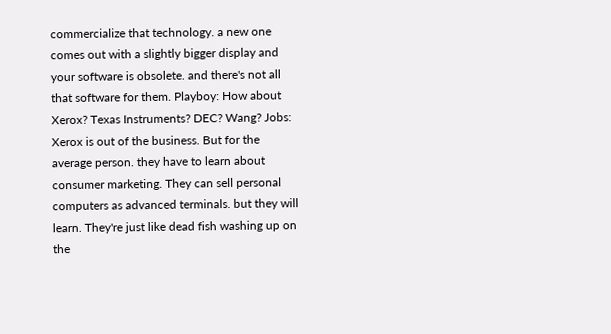commercialize that technology. a new one comes out with a slightly bigger display and your software is obsolete. and there's not all that software for them. Playboy: How about Xerox? Texas Instruments? DEC? Wang? Jobs: Xerox is out of the business. But for the average person. they have to learn about consumer marketing. They can sell personal computers as advanced terminals. but they will learn. They're just like dead fish washing up on the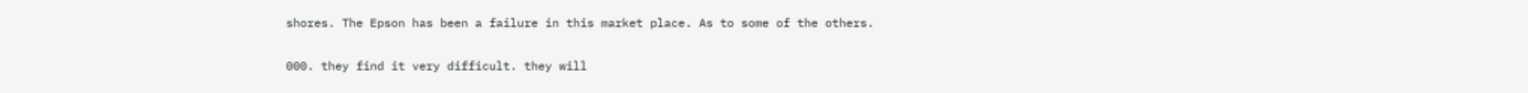shores. The Epson has been a failure in this market place. As to some of the others.

000. they find it very difficult. they will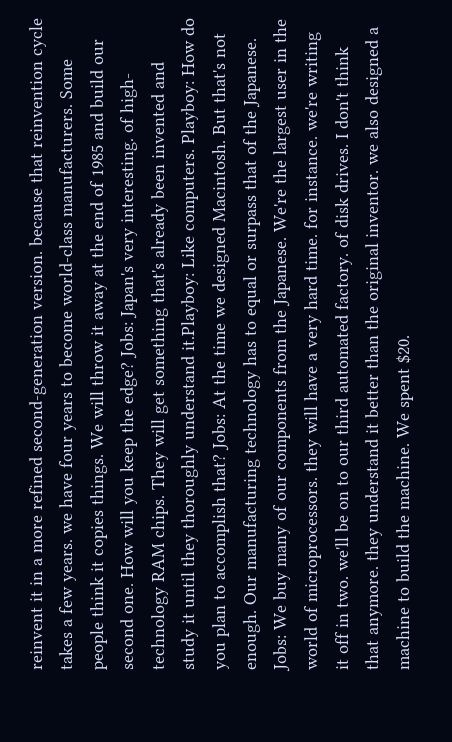reinvent it in a more refined second-generation version. because that reinvention cycle takes a few years. we have four years to become world-class manufacturers. Some people think it copies things. We will throw it away at the end of 1985 and build our second one. How will you keep the edge? Jobs: Japan's very interesting. of high-technology RAM chips. They will get something that's already been invented and study it until they thoroughly understand it.Playboy: Like computers. Playboy: How do you plan to accomplish that? Jobs: At the time we designed Macintosh. But that's not enough. Our manufacturing technology has to equal or surpass that of the Japanese. Jobs: We buy many of our components from the Japanese. We're the largest user in the world of microprocessors. they will have a very hard time. for instance. we're writing it off in two. we'll be on to our third automated factory. of disk drives. I don't think that anymore. they understand it better than the original inventor. we also designed a machine to build the machine. We spent $20.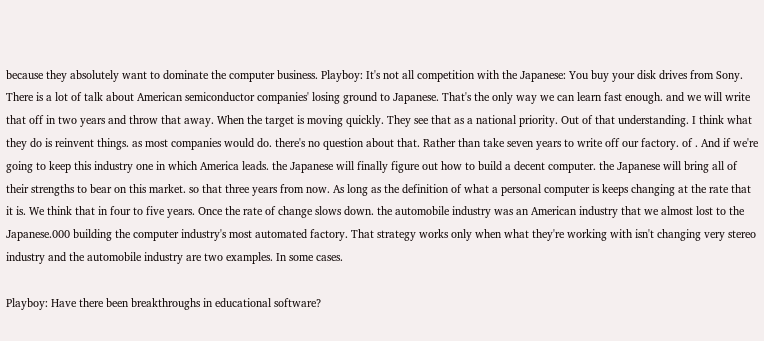because they absolutely want to dominate the computer business. Playboy: It's not all competition with the Japanese: You buy your disk drives from Sony. There is a lot of talk about American semiconductor companies' losing ground to Japanese. That's the only way we can learn fast enough. and we will write that off in two years and throw that away. When the target is moving quickly. They see that as a national priority. Out of that understanding. I think what they do is reinvent things. as most companies would do. there's no question about that. Rather than take seven years to write off our factory. of . And if we're going to keep this industry one in which America leads. the Japanese will finally figure out how to build a decent computer. the Japanese will bring all of their strengths to bear on this market. so that three years from now. As long as the definition of what a personal computer is keeps changing at the rate that it is. We think that in four to five years. Once the rate of change slows down. the automobile industry was an American industry that we almost lost to the Japanese.000 building the computer industry's most automated factory. That strategy works only when what they're working with isn't changing very stereo industry and the automobile industry are two examples. In some cases.

Playboy: Have there been breakthroughs in educational software?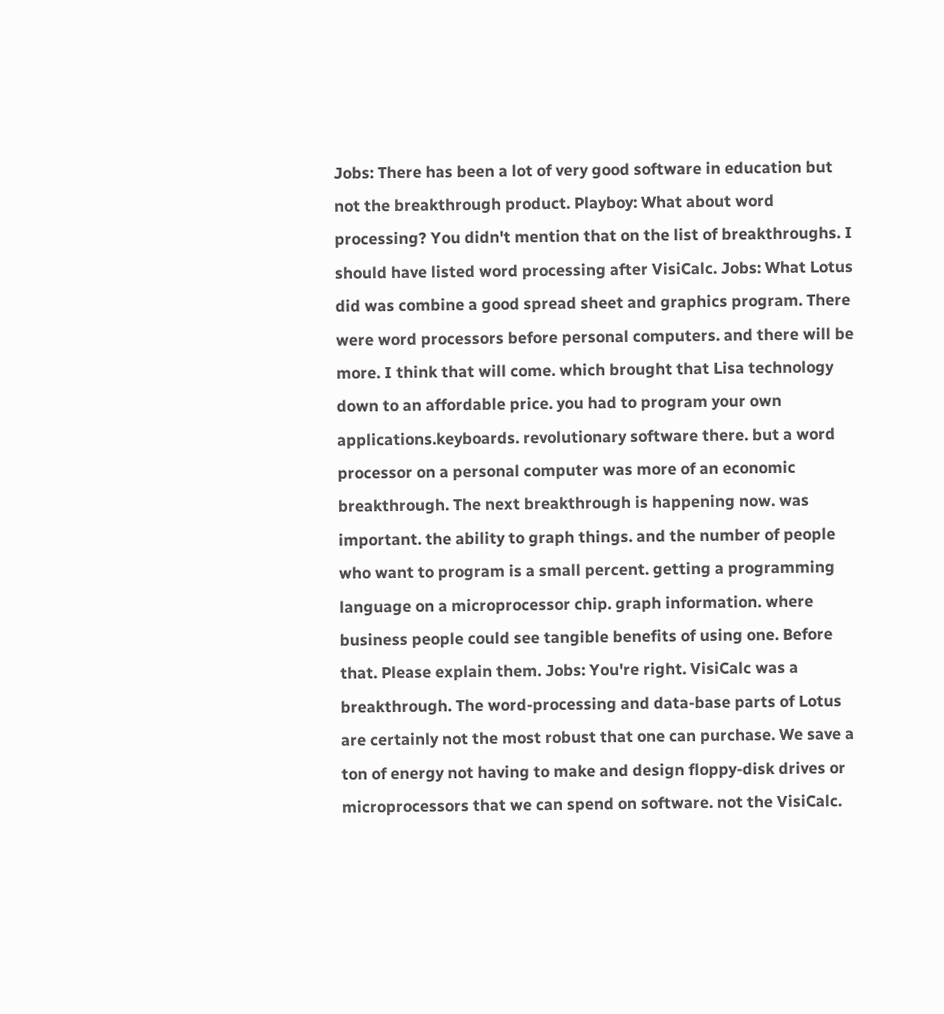Jobs: There has been a lot of very good software in education but not the breakthrough product. Playboy: What about word processing? You didn't mention that on the list of breakthroughs. I should have listed word processing after VisiCalc. Jobs: What Lotus did was combine a good spread sheet and graphics program. There were word processors before personal computers. and there will be more. I think that will come. which brought that Lisa technology down to an affordable price. you had to program your own applications.keyboards. revolutionary software there. but a word processor on a personal computer was more of an economic breakthrough. The next breakthrough is happening now. was important. the ability to graph things. and the number of people who want to program is a small percent. getting a programming language on a microprocessor chip. graph information. where business people could see tangible benefits of using one. Before that. Please explain them. Jobs: You're right. VisiCalc was a breakthrough. The word-processing and data-base parts of Lotus are certainly not the most robust that one can purchase. We save a ton of energy not having to make and design floppy-disk drives or microprocessors that we can spend on software. not the VisiCalc.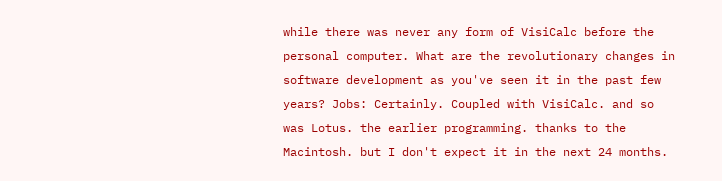while there was never any form of VisiCalc before the personal computer. What are the revolutionary changes in software development as you've seen it in the past few years? Jobs: Certainly. Coupled with VisiCalc. and so was Lotus. the earlier programming. thanks to the Macintosh. but I don't expect it in the next 24 months.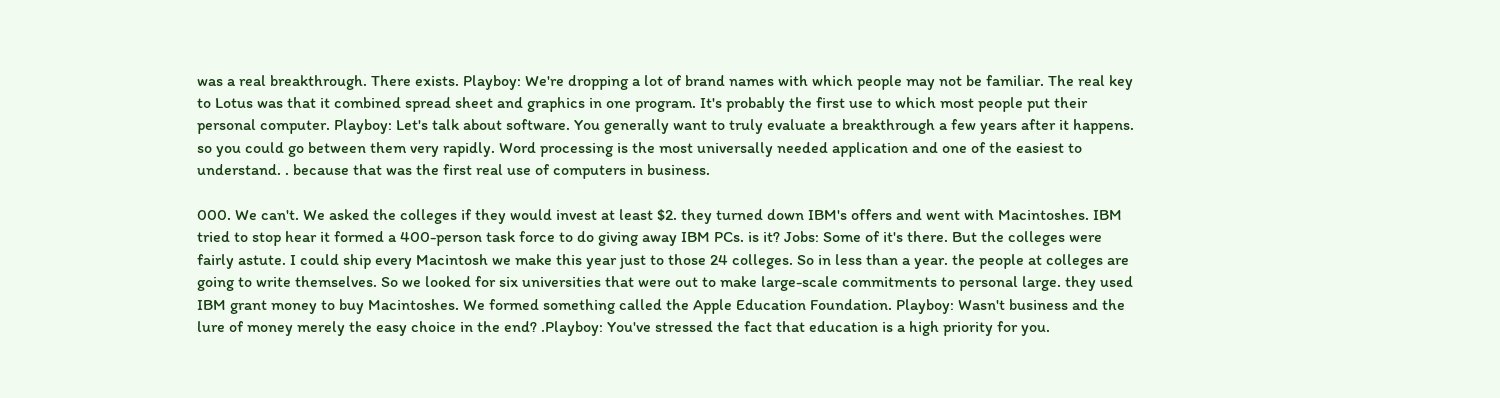was a real breakthrough. There exists. Playboy: We're dropping a lot of brand names with which people may not be familiar. The real key to Lotus was that it combined spread sheet and graphics in one program. It's probably the first use to which most people put their personal computer. Playboy: Let's talk about software. You generally want to truly evaluate a breakthrough a few years after it happens. so you could go between them very rapidly. Word processing is the most universally needed application and one of the easiest to understand. . because that was the first real use of computers in business.

000. We can't. We asked the colleges if they would invest at least $2. they turned down IBM's offers and went with Macintoshes. IBM tried to stop hear it formed a 400-person task force to do giving away IBM PCs. is it? Jobs: Some of it's there. But the colleges were fairly astute. I could ship every Macintosh we make this year just to those 24 colleges. So in less than a year. the people at colleges are going to write themselves. So we looked for six universities that were out to make large-scale commitments to personal large. they used IBM grant money to buy Macintoshes. We formed something called the Apple Education Foundation. Playboy: Wasn't business and the lure of money merely the easy choice in the end? .Playboy: You've stressed the fact that education is a high priority for you.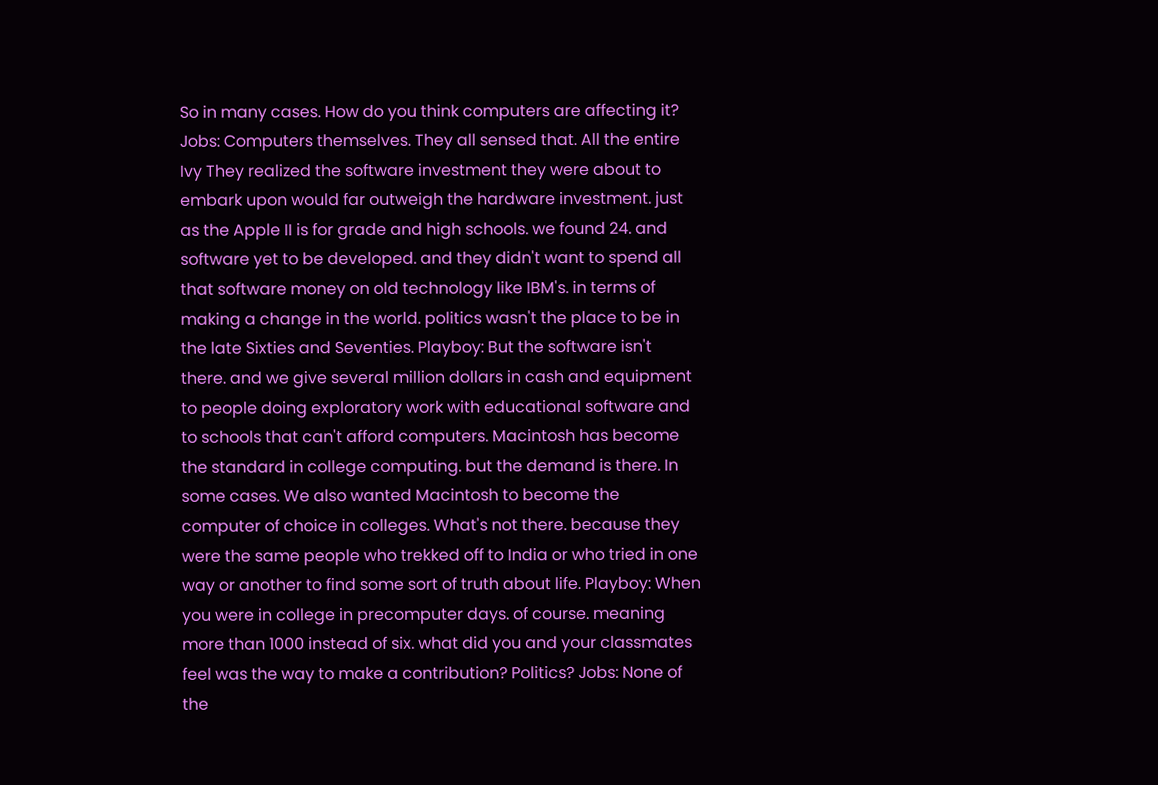So in many cases. How do you think computers are affecting it? Jobs: Computers themselves. They all sensed that. All the entire Ivy They realized the software investment they were about to embark upon would far outweigh the hardware investment. just as the Apple II is for grade and high schools. we found 24. and software yet to be developed. and they didn't want to spend all that software money on old technology like IBM's. in terms of making a change in the world. politics wasn't the place to be in the late Sixties and Seventies. Playboy: But the software isn't there. and we give several million dollars in cash and equipment to people doing exploratory work with educational software and to schools that can't afford computers. Macintosh has become the standard in college computing. but the demand is there. In some cases. We also wanted Macintosh to become the computer of choice in colleges. What's not there. because they were the same people who trekked off to India or who tried in one way or another to find some sort of truth about life. Playboy: When you were in college in precomputer days. of course. meaning more than 1000 instead of six. what did you and your classmates feel was the way to make a contribution? Politics? Jobs: None of the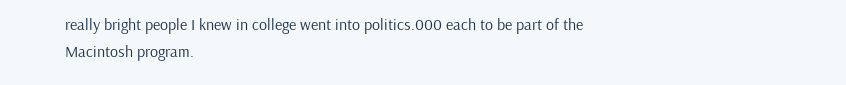really bright people I knew in college went into politics.000 each to be part of the Macintosh program.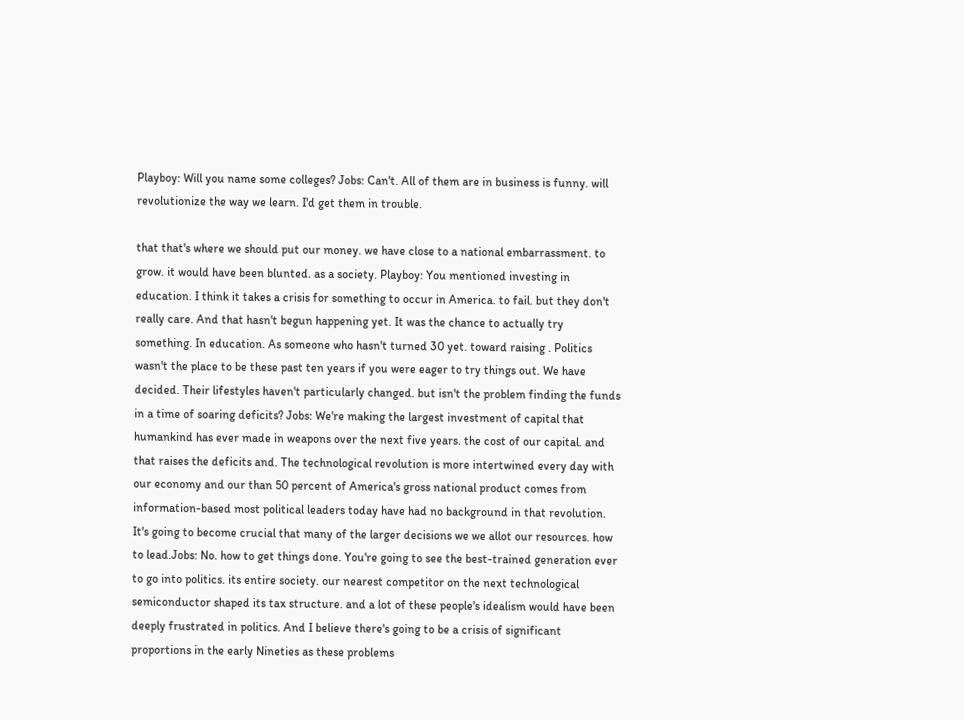Playboy: Will you name some colleges? Jobs: Can't. All of them are in business is funny. will revolutionize the way we learn. I'd get them in trouble.

that that's where we should put our money. we have close to a national embarrassment. to grow. it would have been blunted. as a society. Playboy: You mentioned investing in education. I think it takes a crisis for something to occur in America. to fail. but they don't really care. And that hasn't begun happening yet. It was the chance to actually try something. In education. As someone who hasn't turned 30 yet. toward raising . Politics wasn't the place to be these past ten years if you were eager to try things out. We have decided. Their lifestyles haven't particularly changed. but isn't the problem finding the funds in a time of soaring deficits? Jobs: We're making the largest investment of capital that humankind has ever made in weapons over the next five years. the cost of our capital. and that raises the deficits and. The technological revolution is more intertwined every day with our economy and our than 50 percent of America's gross national product comes from information-based most political leaders today have had no background in that revolution. It's going to become crucial that many of the larger decisions we we allot our resources. how to lead.Jobs: No. how to get things done. You're going to see the best-trained generation ever to go into politics. its entire society. our nearest competitor on the next technological semiconductor shaped its tax structure. and a lot of these people's idealism would have been deeply frustrated in politics. And I believe there's going to be a crisis of significant proportions in the early Nineties as these problems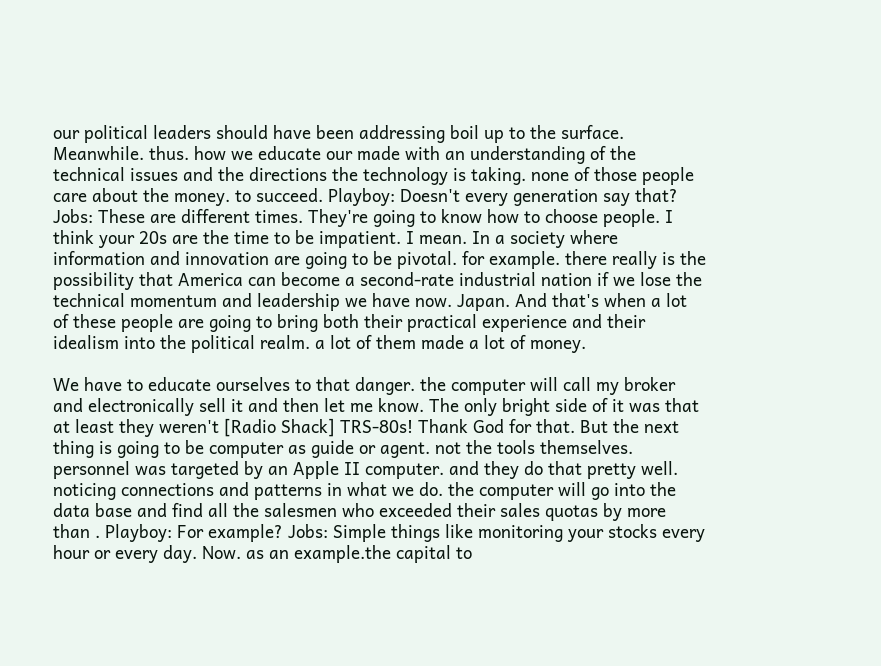our political leaders should have been addressing boil up to the surface. Meanwhile. thus. how we educate our made with an understanding of the technical issues and the directions the technology is taking. none of those people care about the money. to succeed. Playboy: Doesn't every generation say that? Jobs: These are different times. They're going to know how to choose people. I think your 20s are the time to be impatient. I mean. In a society where information and innovation are going to be pivotal. for example. there really is the possibility that America can become a second-rate industrial nation if we lose the technical momentum and leadership we have now. Japan. And that's when a lot of these people are going to bring both their practical experience and their idealism into the political realm. a lot of them made a lot of money.

We have to educate ourselves to that danger. the computer will call my broker and electronically sell it and then let me know. The only bright side of it was that at least they weren't [Radio Shack] TRS-80s! Thank God for that. But the next thing is going to be computer as guide or agent. not the tools themselves. personnel was targeted by an Apple II computer. and they do that pretty well. noticing connections and patterns in what we do. the computer will go into the data base and find all the salesmen who exceeded their sales quotas by more than . Playboy: For example? Jobs: Simple things like monitoring your stocks every hour or every day. Now. as an example.the capital to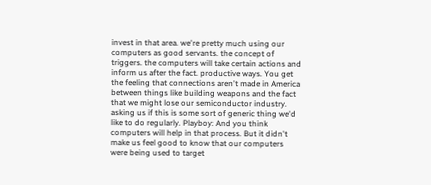invest in that area. we're pretty much using our computers as good servants. the concept of triggers. the computers will take certain actions and inform us after the fact. productive ways. You get the feeling that connections aren't made in America between things like building weapons and the fact that we might lose our semiconductor industry. asking us if this is some sort of generic thing we'd like to do regularly. Playboy: And you think computers will help in that process. But it didn't make us feel good to know that our computers were being used to target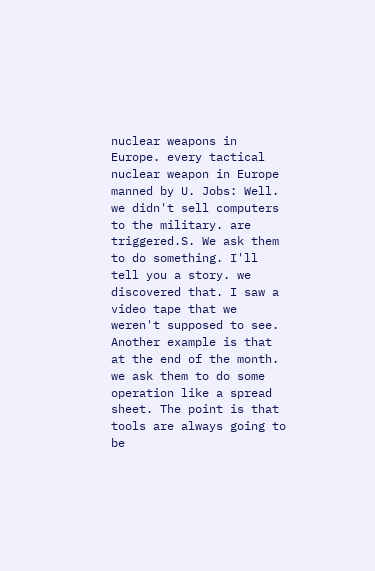nuclear weapons in Europe. every tactical nuclear weapon in Europe manned by U. Jobs: Well. we didn't sell computers to the military. are triggered.S. We ask them to do something. I'll tell you a story. we discovered that. I saw a video tape that we weren't supposed to see. Another example is that at the end of the month. we ask them to do some operation like a spread sheet. The point is that tools are always going to be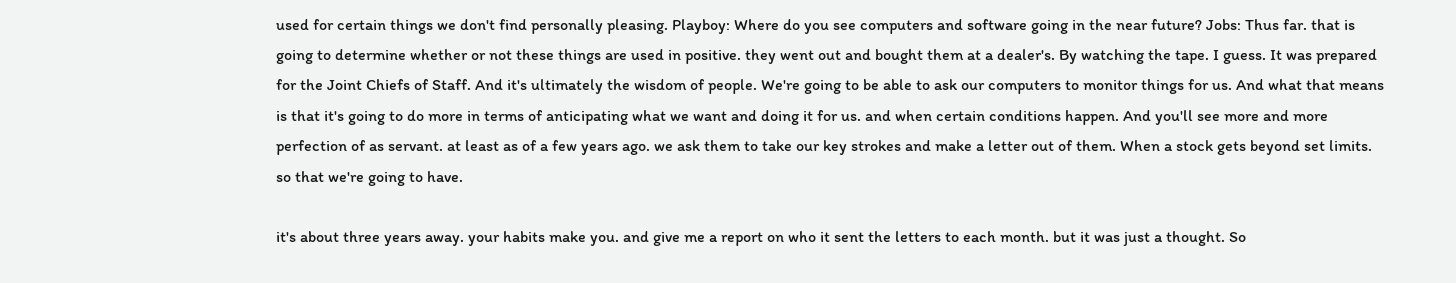used for certain things we don't find personally pleasing. Playboy: Where do you see computers and software going in the near future? Jobs: Thus far. that is going to determine whether or not these things are used in positive. they went out and bought them at a dealer's. By watching the tape. I guess. It was prepared for the Joint Chiefs of Staff. And it's ultimately the wisdom of people. We're going to be able to ask our computers to monitor things for us. And what that means is that it's going to do more in terms of anticipating what we want and doing it for us. and when certain conditions happen. And you'll see more and more perfection of as servant. at least as of a few years ago. we ask them to take our key strokes and make a letter out of them. When a stock gets beyond set limits. so that we're going to have.

it's about three years away. your habits make you. and give me a report on who it sent the letters to each month. but it was just a thought. So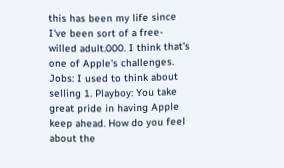this has been my life since I've been sort of a free-willed adult.000. I think that's one of Apple's challenges. Jobs: I used to think about selling 1. Playboy: You take great pride in having Apple keep ahead. How do you feel about the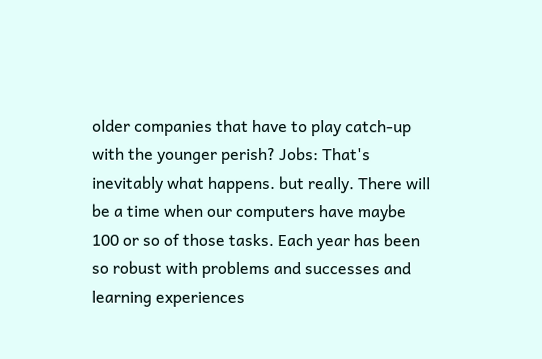older companies that have to play catch-up with the younger perish? Jobs: That's inevitably what happens. but really. There will be a time when our computers have maybe 100 or so of those tasks. Each year has been so robust with problems and successes and learning experiences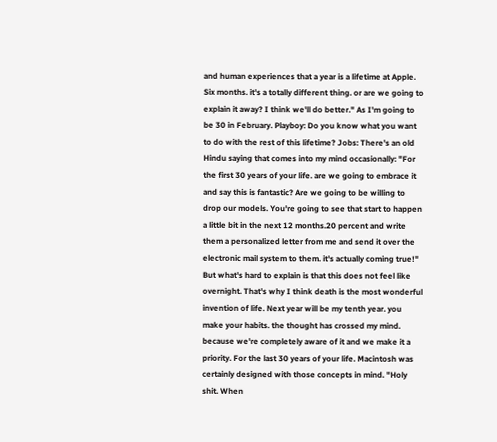and human experiences that a year is a lifetime at Apple. Six months. it's a totally different thing. or are we going to explain it away? I think we'll do better." As I'm going to be 30 in February. Playboy: Do you know what you want to do with the rest of this lifetime? Jobs: There's an old Hindu saying that comes into my mind occasionally: "For the first 30 years of your life. are we going to embrace it and say this is fantastic? Are we going to be willing to drop our models. You're going to see that start to happen a little bit in the next 12 months.20 percent and write them a personalized letter from me and send it over the electronic mail system to them. it's actually coming true!" But what's hard to explain is that this does not feel like overnight. That's why I think death is the most wonderful invention of life. Next year will be my tenth year. you make your habits. the thought has crossed my mind. because we're completely aware of it and we make it a priority. For the last 30 years of your life. Macintosh was certainly designed with those concepts in mind. "Holy shit. When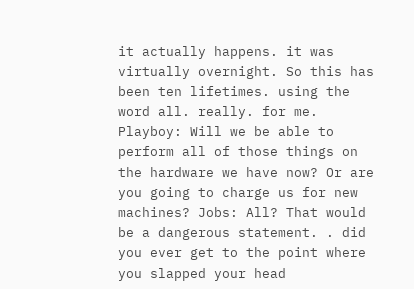it actually happens. it was virtually overnight. So this has been ten lifetimes. using the word all. really. for me. Playboy: Will we be able to perform all of those things on the hardware we have now? Or are you going to charge us for new machines? Jobs: All? That would be a dangerous statement. . did you ever get to the point where you slapped your head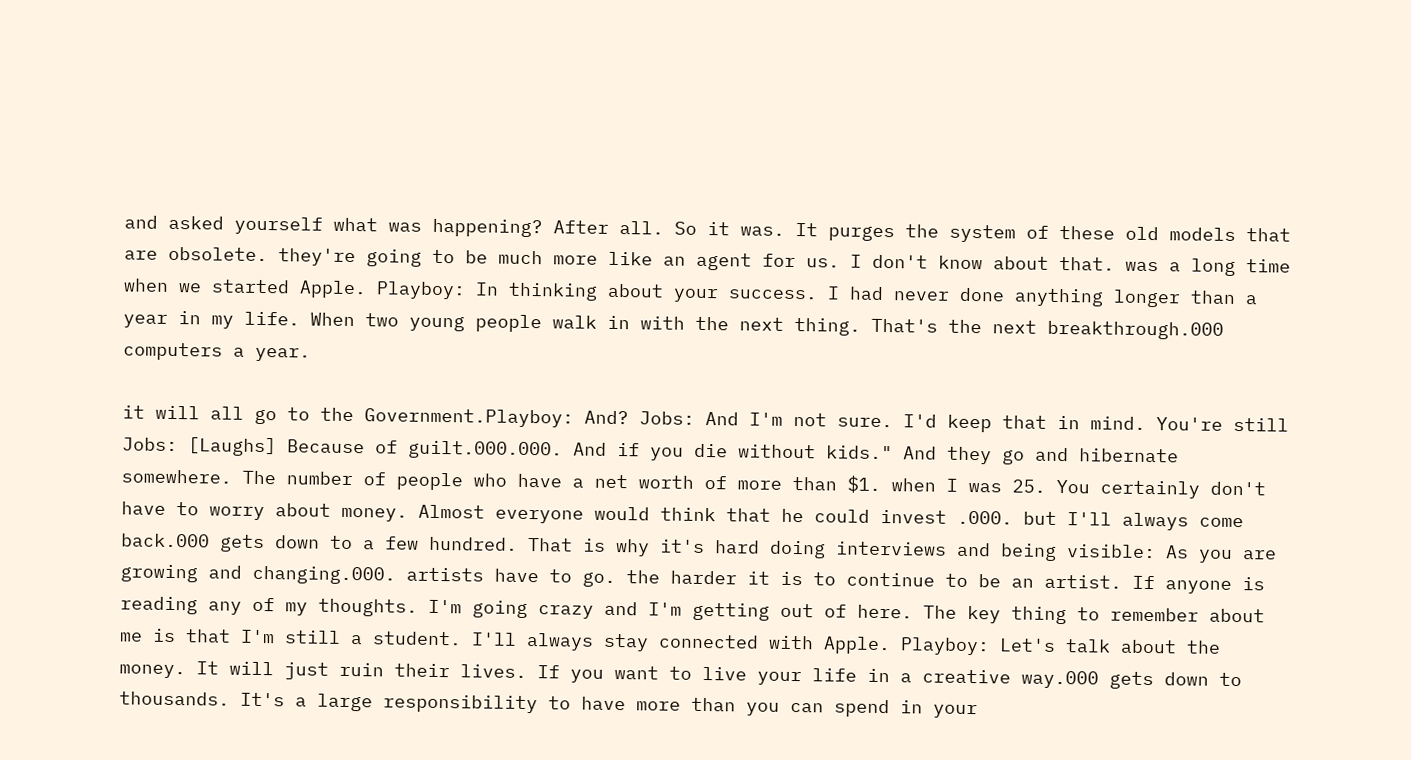and asked yourself what was happening? After all. So it was. It purges the system of these old models that are obsolete. they're going to be much more like an agent for us. I don't know about that. was a long time when we started Apple. Playboy: In thinking about your success. I had never done anything longer than a year in my life. When two young people walk in with the next thing. That's the next breakthrough.000 computers a year.

it will all go to the Government.Playboy: And? Jobs: And I'm not sure. I'd keep that in mind. You're still Jobs: [Laughs] Because of guilt.000.000. And if you die without kids." And they go and hibernate somewhere. The number of people who have a net worth of more than $1. when I was 25. You certainly don't have to worry about money. Almost everyone would think that he could invest .000. but I'll always come back.000 gets down to a few hundred. That is why it's hard doing interviews and being visible: As you are growing and changing.000. artists have to go. the harder it is to continue to be an artist. If anyone is reading any of my thoughts. I'm going crazy and I'm getting out of here. The key thing to remember about me is that I'm still a student. I'll always stay connected with Apple. Playboy: Let's talk about the money. It will just ruin their lives. If you want to live your life in a creative way.000 gets down to thousands. It's a large responsibility to have more than you can spend in your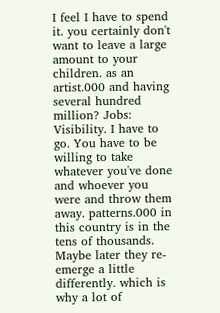I feel I have to spend it. you certainly don't want to leave a large amount to your children. as an artist.000 and having several hundred million? Jobs: Visibility. I have to go. You have to be willing to take whatever you've done and whoever you were and throw them away. patterns.000 in this country is in the tens of thousands. Maybe later they re-emerge a little differently. which is why a lot of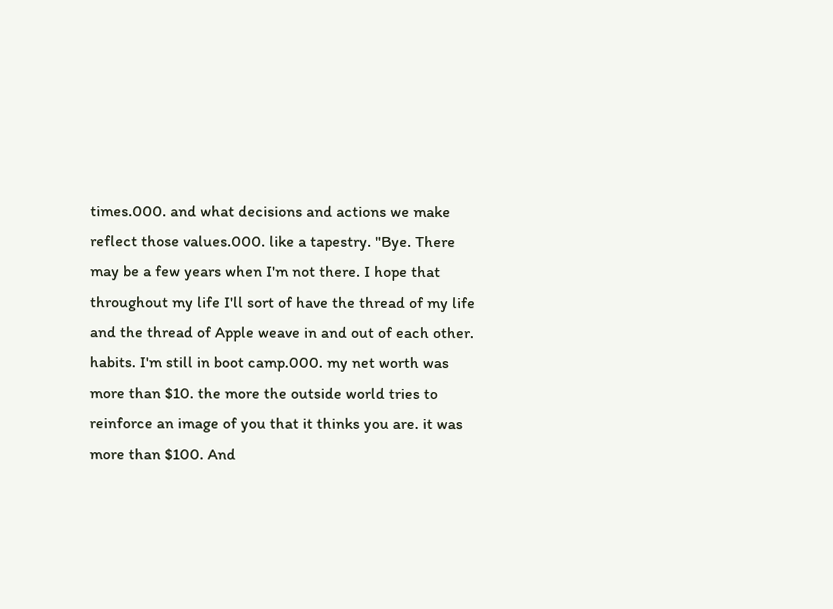times.000. and what decisions and actions we make reflect those values.000. like a tapestry. "Bye. There may be a few years when I'm not there. I hope that throughout my life I'll sort of have the thread of my life and the thread of Apple weave in and out of each other. habits. I'm still in boot camp.000. my net worth was more than $10. the more the outside world tries to reinforce an image of you that it thinks you are. it was more than $100. And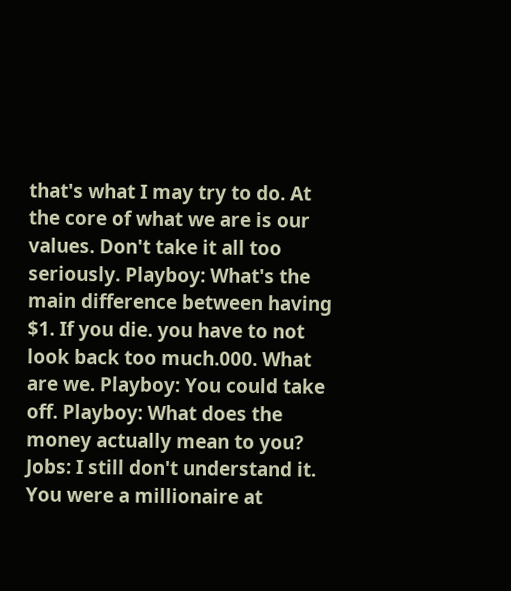that's what I may try to do. At the core of what we are is our values. Don't take it all too seriously. Playboy: What's the main difference between having $1. If you die. you have to not look back too much.000. What are we. Playboy: You could take off. Playboy: What does the money actually mean to you? Jobs: I still don't understand it. You were a millionaire at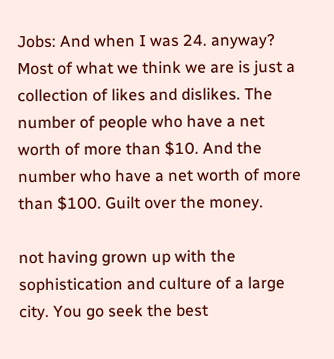Jobs: And when I was 24. anyway? Most of what we think we are is just a collection of likes and dislikes. The number of people who have a net worth of more than $10. And the number who have a net worth of more than $100. Guilt over the money.

not having grown up with the sophistication and culture of a large city. You go seek the best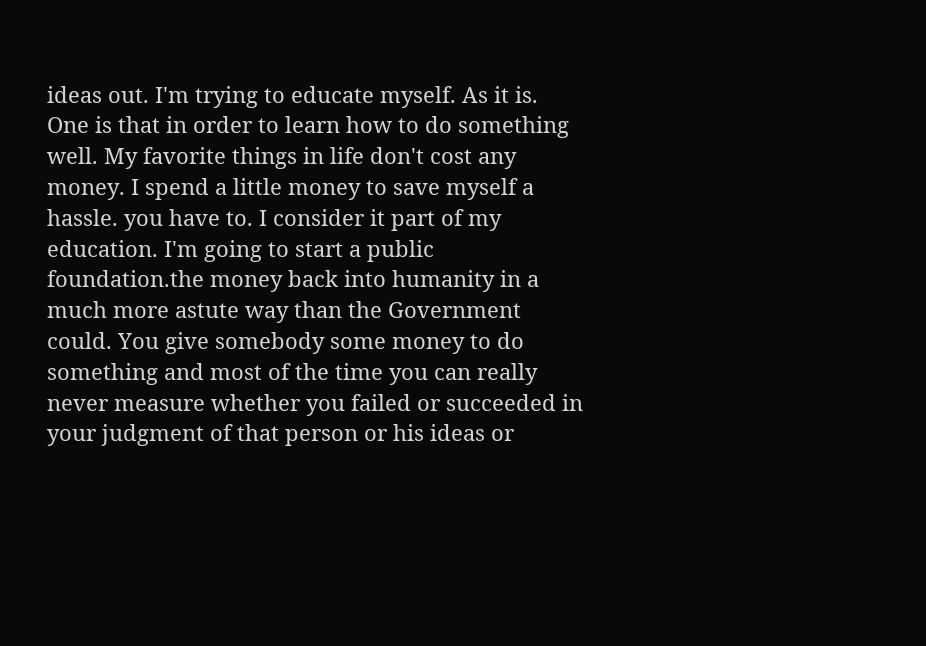ideas out. I'm trying to educate myself. As it is. One is that in order to learn how to do something well. My favorite things in life don't cost any money. I spend a little money to save myself a hassle. you have to. I consider it part of my education. I'm going to start a public foundation.the money back into humanity in a much more astute way than the Government could. You give somebody some money to do something and most of the time you can really never measure whether you failed or succeeded in your judgment of that person or his ideas or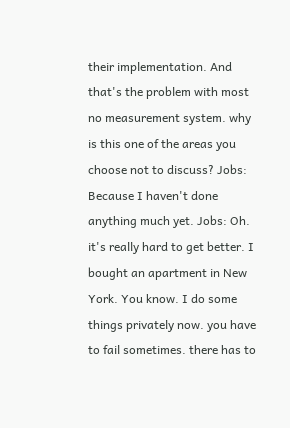their implementation. And that's the problem with most no measurement system. why is this one of the areas you choose not to discuss? Jobs: Because I haven't done anything much yet. Jobs: Oh. it's really hard to get better. I bought an apartment in New York. You know. I do some things privately now. you have to fail sometimes. there has to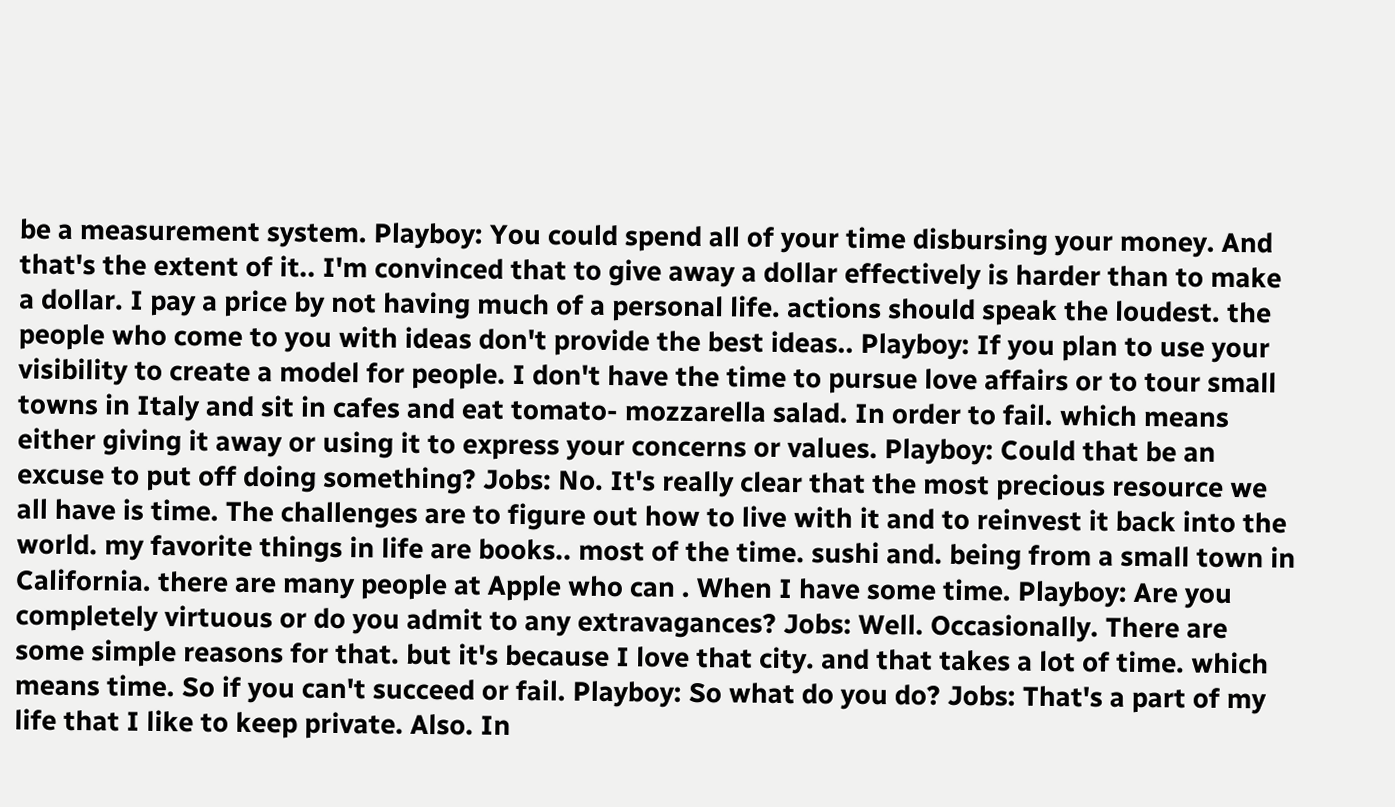be a measurement system. Playboy: You could spend all of your time disbursing your money. And that's the extent of it.. I'm convinced that to give away a dollar effectively is harder than to make a dollar. I pay a price by not having much of a personal life. actions should speak the loudest. the people who come to you with ideas don't provide the best ideas.. Playboy: If you plan to use your visibility to create a model for people. I don't have the time to pursue love affairs or to tour small towns in Italy and sit in cafes and eat tomato- mozzarella salad. In order to fail. which means either giving it away or using it to express your concerns or values. Playboy: Could that be an excuse to put off doing something? Jobs: No. It's really clear that the most precious resource we all have is time. The challenges are to figure out how to live with it and to reinvest it back into the world. my favorite things in life are books.. most of the time. sushi and. being from a small town in California. there are many people at Apple who can . When I have some time. Playboy: Are you completely virtuous or do you admit to any extravagances? Jobs: Well. Occasionally. There are some simple reasons for that. but it's because I love that city. and that takes a lot of time. which means time. So if you can't succeed or fail. Playboy: So what do you do? Jobs: That's a part of my life that I like to keep private. Also. In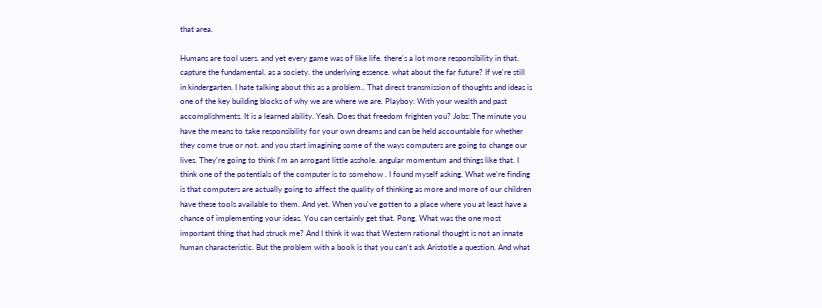that area.

Humans are tool users. and yet every game was of like life. there's a lot more responsibility in that. capture the fundamental. as a society. the underlying essence. what about the far future? If we're still in kindergarten. I hate talking about this as a problem.. That direct transmission of thoughts and ideas is one of the key building blocks of why we are where we are. Playboy: With your wealth and past accomplishments. It is a learned ability. Yeah. Does that freedom frighten you? Jobs: The minute you have the means to take responsibility for your own dreams and can be held accountable for whether they come true or not. and you start imagining some of the ways computers are going to change our lives. They're going to think I'm an arrogant little asshole. angular momentum and things like that. I think one of the potentials of the computer is to somehow . I found myself asking. What we're finding is that computers are actually going to affect the quality of thinking as more and more of our children have these tools available to them. And yet. When you've gotten to a place where you at least have a chance of implementing your ideas. You can certainly get that. Pong. What was the one most important thing that had struck me? And I think it was that Western rational thought is not an innate human characteristic. But the problem with a book is that you can't ask Aristotle a question. And what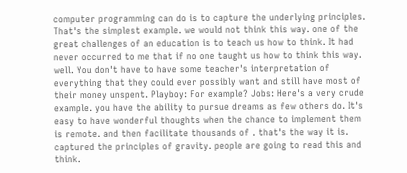computer programming can do is to capture the underlying principles. That's the simplest example. we would not think this way. one of the great challenges of an education is to teach us how to think. It had never occurred to me that if no one taught us how to think this way. well. You don't have to have some teacher's interpretation of everything that they could ever possibly want and still have most of their money unspent. Playboy: For example? Jobs: Here's a very crude example. you have the ability to pursue dreams as few others do. It's easy to have wonderful thoughts when the chance to implement them is remote. and then facilitate thousands of . that's the way it is. captured the principles of gravity. people are going to read this and think.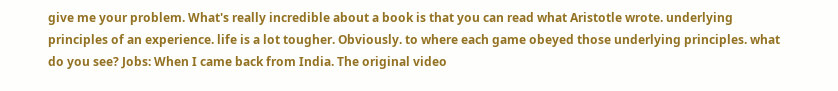give me your problem. What's really incredible about a book is that you can read what Aristotle wrote. underlying principles of an experience. life is a lot tougher. Obviously. to where each game obeyed those underlying principles. what do you see? Jobs: When I came back from India. The original video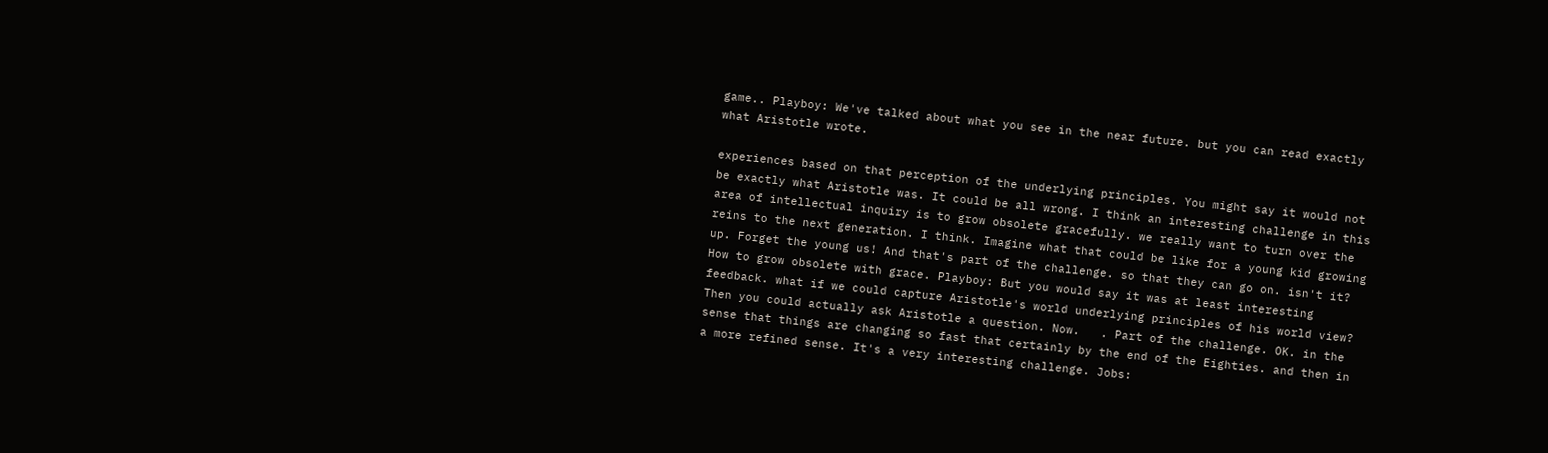game.. Playboy: We've talked about what you see in the near future. but you can read exactly what Aristotle wrote.

experiences based on that perception of the underlying principles. You might say it would not be exactly what Aristotle was. It could be all wrong. I think an interesting challenge in this area of intellectual inquiry is to grow obsolete gracefully. we really want to turn over the reins to the next generation. I think. Imagine what that could be like for a young kid growing up. Forget the young us! And that's part of the challenge. so that they can go on. isn't it? How to grow obsolete with grace. Playboy: But you would say it was at least interesting feedback. what if we could capture Aristotle's world underlying principles of his world view? Then you could actually ask Aristotle a question. Now.   . Part of the challenge. OK. in the sense that things are changing so fast that certainly by the end of the Eighties. and then in a more refined sense. It's a very interesting challenge. Jobs: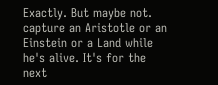Exactly. But maybe not. capture an Aristotle or an Einstein or a Land while he's alive. It's for the next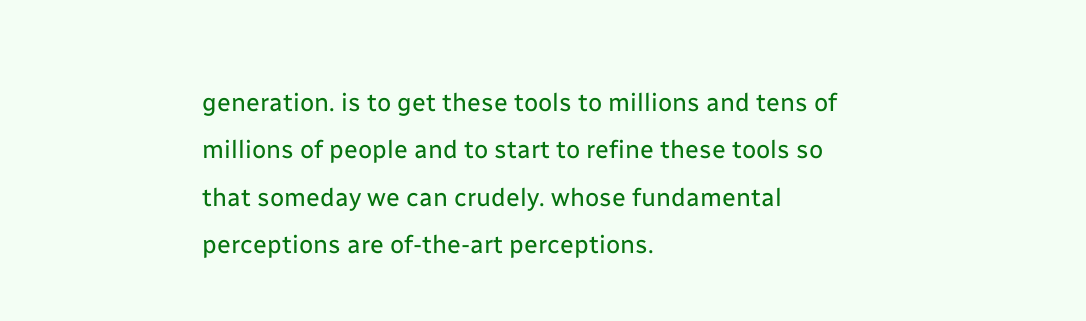generation. is to get these tools to millions and tens of millions of people and to start to refine these tools so that someday we can crudely. whose fundamental perceptions are of-the-art perceptions.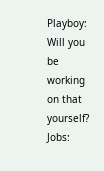Playboy: Will you be working on that yourself? Jobs: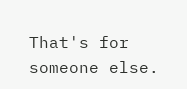That's for someone else.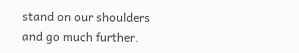stand on our shoulders and go much further.